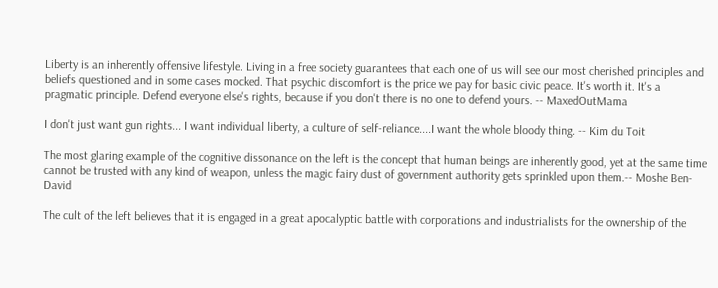Liberty is an inherently offensive lifestyle. Living in a free society guarantees that each one of us will see our most cherished principles and beliefs questioned and in some cases mocked. That psychic discomfort is the price we pay for basic civic peace. It's worth it. It's a pragmatic principle. Defend everyone else's rights, because if you don't there is no one to defend yours. -- MaxedOutMama

I don't just want gun rights... I want individual liberty, a culture of self-reliance....I want the whole bloody thing. -- Kim du Toit

The most glaring example of the cognitive dissonance on the left is the concept that human beings are inherently good, yet at the same time cannot be trusted with any kind of weapon, unless the magic fairy dust of government authority gets sprinkled upon them.-- Moshe Ben-David

The cult of the left believes that it is engaged in a great apocalyptic battle with corporations and industrialists for the ownership of the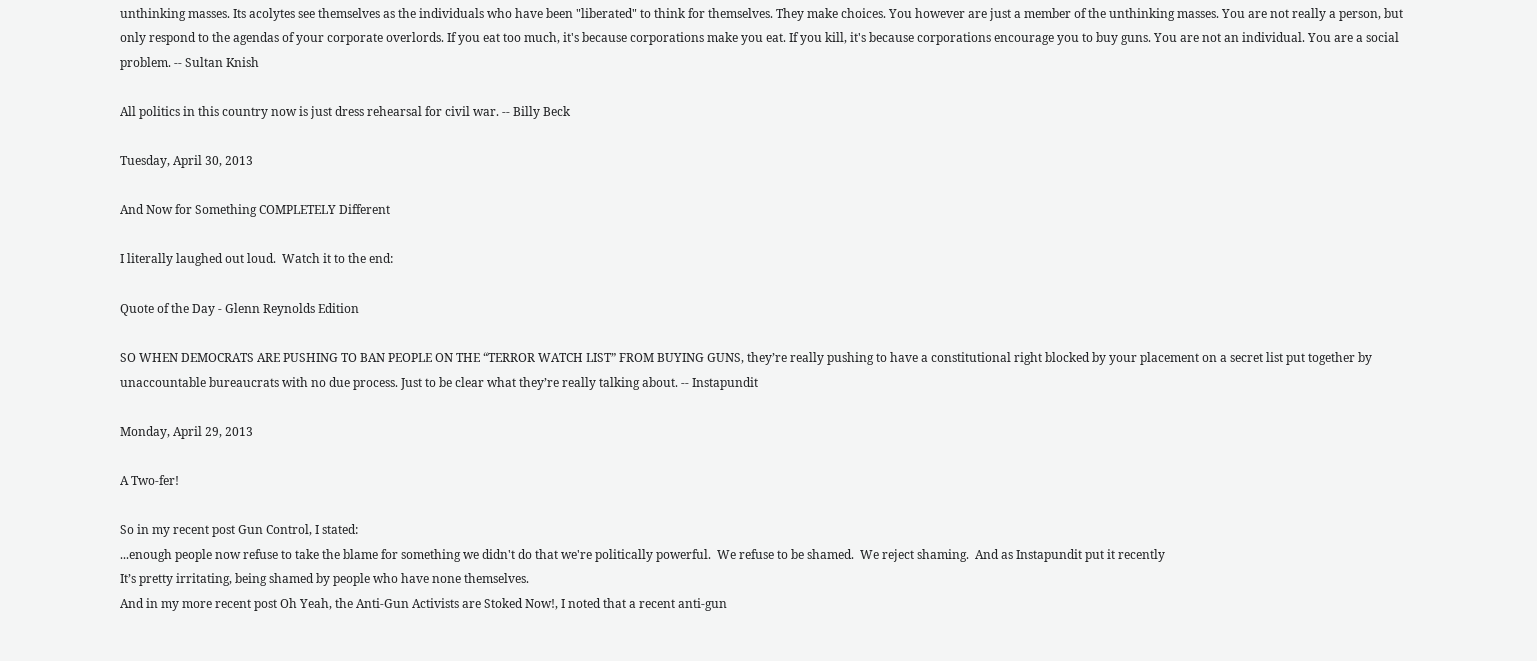unthinking masses. Its acolytes see themselves as the individuals who have been "liberated" to think for themselves. They make choices. You however are just a member of the unthinking masses. You are not really a person, but only respond to the agendas of your corporate overlords. If you eat too much, it's because corporations make you eat. If you kill, it's because corporations encourage you to buy guns. You are not an individual. You are a social problem. -- Sultan Knish

All politics in this country now is just dress rehearsal for civil war. -- Billy Beck

Tuesday, April 30, 2013

And Now for Something COMPLETELY Different

I literally laughed out loud.  Watch it to the end:

Quote of the Day - Glenn Reynolds Edition

SO WHEN DEMOCRATS ARE PUSHING TO BAN PEOPLE ON THE “TERROR WATCH LIST” FROM BUYING GUNS, they’re really pushing to have a constitutional right blocked by your placement on a secret list put together by unaccountable bureaucrats with no due process. Just to be clear what they’re really talking about. -- Instapundit

Monday, April 29, 2013

A Two-fer!

So in my recent post Gun Control, I stated:
...enough people now refuse to take the blame for something we didn't do that we're politically powerful.  We refuse to be shamed.  We reject shaming.  And as Instapundit put it recently
It’s pretty irritating, being shamed by people who have none themselves.
And in my more recent post Oh Yeah, the Anti-Gun Activists are Stoked Now!, I noted that a recent anti-gun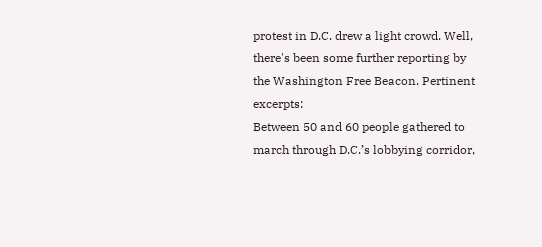protest in D.C. drew a light crowd. Well, there's been some further reporting by the Washington Free Beacon. Pertinent excerpts:
Between 50 and 60 people gathered to march through D.C.’s lobbying corridor,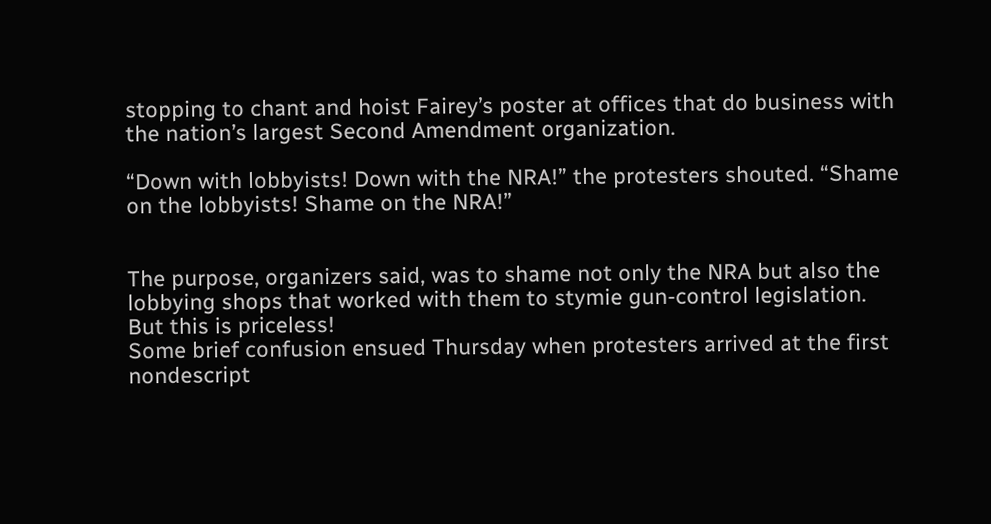stopping to chant and hoist Fairey’s poster at offices that do business with the nation’s largest Second Amendment organization.

“Down with lobbyists! Down with the NRA!” the protesters shouted. “Shame on the lobbyists! Shame on the NRA!”


The purpose, organizers said, was to shame not only the NRA but also the lobbying shops that worked with them to stymie gun-control legislation.
But this is priceless!
Some brief confusion ensued Thursday when protesters arrived at the first nondescript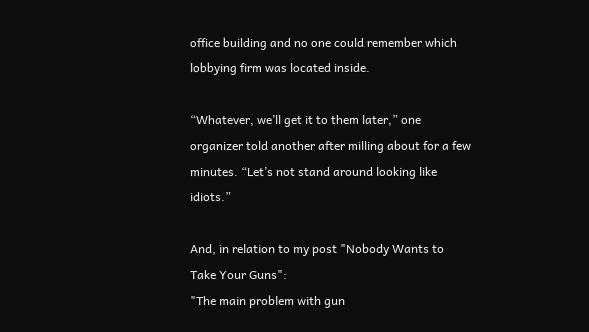office building and no one could remember which lobbying firm was located inside.

“Whatever, we’ll get it to them later,” one organizer told another after milling about for a few minutes. “Let’s not stand around looking like idiots.”

And, in relation to my post "Nobody Wants to Take Your Guns":
"The main problem with gun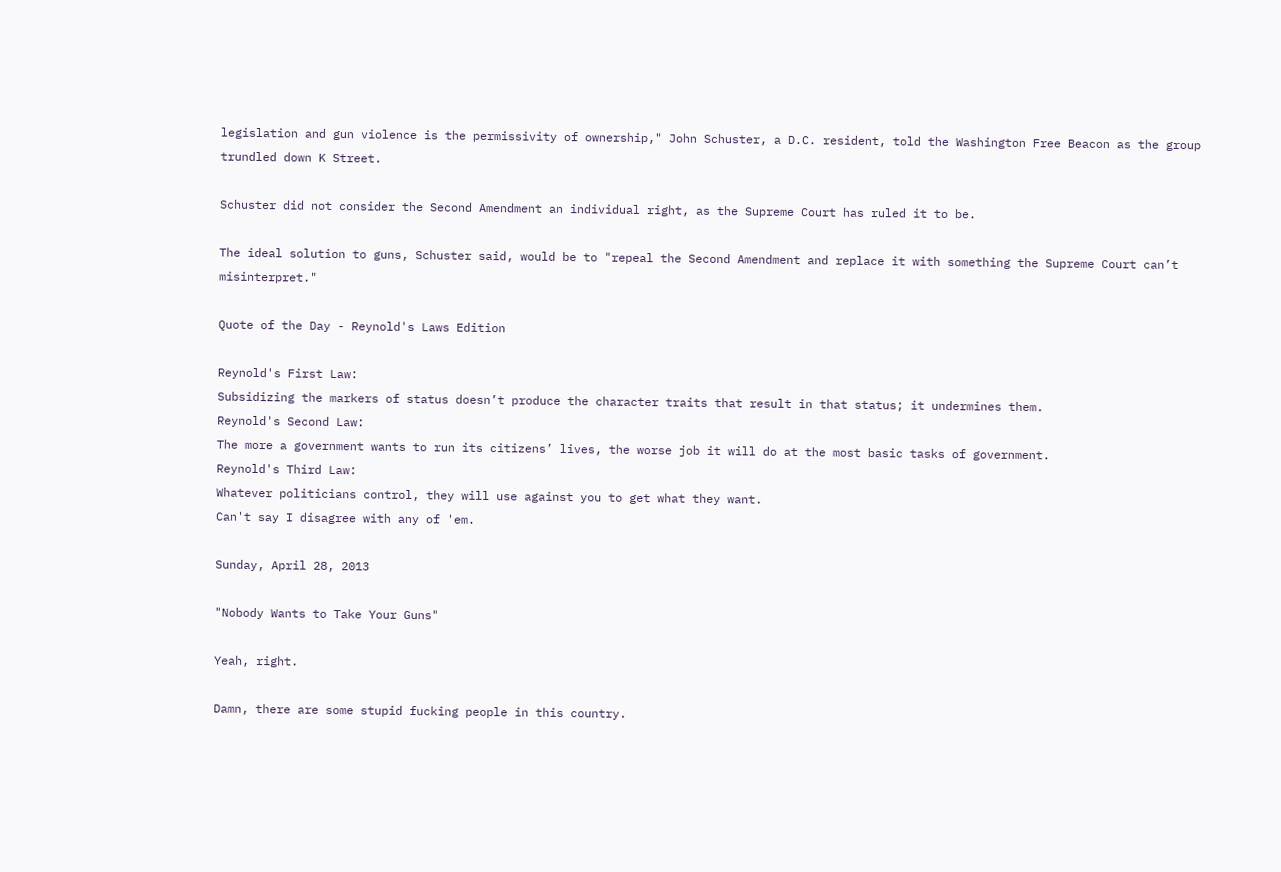legislation and gun violence is the permissivity of ownership," John Schuster, a D.C. resident, told the Washington Free Beacon as the group trundled down K Street.

Schuster did not consider the Second Amendment an individual right, as the Supreme Court has ruled it to be.

The ideal solution to guns, Schuster said, would be to "repeal the Second Amendment and replace it with something the Supreme Court can’t misinterpret."

Quote of the Day - Reynold's Laws Edition

Reynold's First Law:
Subsidizing the markers of status doesn’t produce the character traits that result in that status; it undermines them.
Reynold's Second Law:
The more a government wants to run its citizens’ lives, the worse job it will do at the most basic tasks of government.
Reynold's Third Law:
Whatever politicians control, they will use against you to get what they want.
Can't say I disagree with any of 'em.

Sunday, April 28, 2013

"Nobody Wants to Take Your Guns"

Yeah, right.

Damn, there are some stupid fucking people in this country.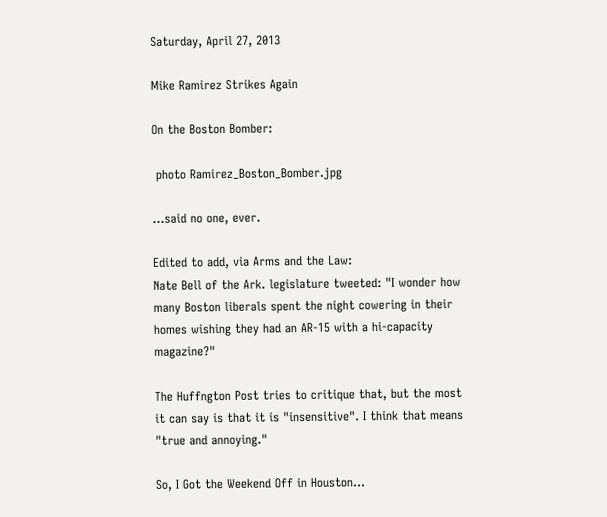Saturday, April 27, 2013

Mike Ramirez Strikes Again

On the Boston Bomber:

 photo Ramirez_Boston_Bomber.jpg

...said no one, ever.

Edited to add, via Arms and the Law:
Nate Bell of the Ark. legislature tweeted: "I wonder how many Boston liberals spent the night cowering in their homes wishing they had an AR-15 with a hi-capacity magazine?"

The Huffngton Post tries to critique that, but the most it can say is that it is "insensitive". I think that means "true and annoying."

So, I Got the Weekend Off in Houston...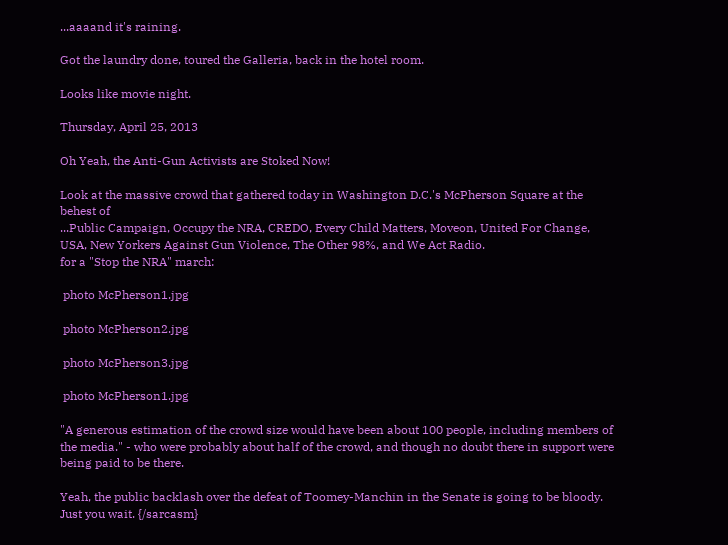...aaaand it's raining.

Got the laundry done, toured the Galleria, back in the hotel room.

Looks like movie night.

Thursday, April 25, 2013

Oh Yeah, the Anti-Gun Activists are Stoked Now!

Look at the massive crowd that gathered today in Washington D.C.'s McPherson Square at the behest of
...Public Campaign, Occupy the NRA, CREDO, Every Child Matters, Moveon, United For Change, USA, New Yorkers Against Gun Violence, The Other 98%, and We Act Radio.
for a "Stop the NRA" march:

 photo McPherson1.jpg

 photo McPherson2.jpg

 photo McPherson3.jpg

 photo McPherson1.jpg

"A generous estimation of the crowd size would have been about 100 people, including members of the media." - who were probably about half of the crowd, and though no doubt there in support were being paid to be there.

Yeah, the public backlash over the defeat of Toomey-Manchin in the Senate is going to be bloody. Just you wait. {/sarcasm}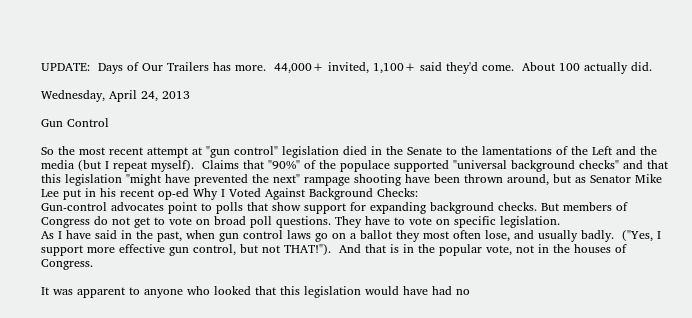UPDATE:  Days of Our Trailers has more.  44,000+ invited, 1,100+ said they'd come.  About 100 actually did.

Wednesday, April 24, 2013

Gun Control

So the most recent attempt at "gun control" legislation died in the Senate to the lamentations of the Left and the media (but I repeat myself).  Claims that "90%" of the populace supported "universal background checks" and that this legislation "might have prevented the next" rampage shooting have been thrown around, but as Senator Mike Lee put in his recent op-ed Why I Voted Against Background Checks:
Gun-control advocates point to polls that show support for expanding background checks. But members of Congress do not get to vote on broad poll questions. They have to vote on specific legislation.
As I have said in the past, when gun control laws go on a ballot they most often lose, and usually badly.  ("Yes, I support more effective gun control, but not THAT!").  And that is in the popular vote, not in the houses of Congress.

It was apparent to anyone who looked that this legislation would have had no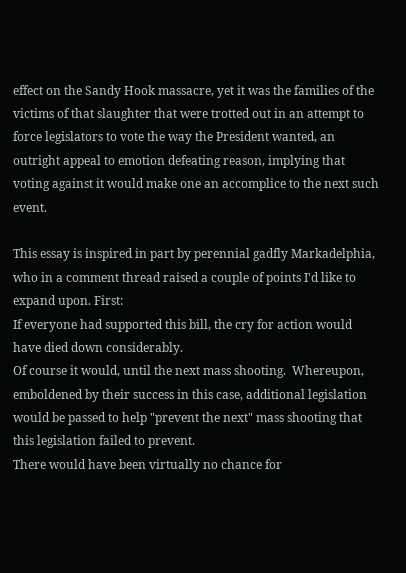effect on the Sandy Hook massacre, yet it was the families of the victims of that slaughter that were trotted out in an attempt to force legislators to vote the way the President wanted, an outright appeal to emotion defeating reason, implying that voting against it would make one an accomplice to the next such event.

This essay is inspired in part by perennial gadfly Markadelphia, who in a comment thread raised a couple of points I'd like to expand upon. First:
If everyone had supported this bill, the cry for action would have died down considerably.
Of course it would, until the next mass shooting.  Whereupon, emboldened by their success in this case, additional legislation would be passed to help "prevent the next" mass shooting that this legislation failed to prevent.
There would have been virtually no chance for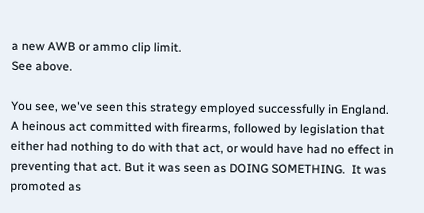a new AWB or ammo clip limit.
See above.

You see, we've seen this strategy employed successfully in England. A heinous act committed with firearms, followed by legislation that either had nothing to do with that act, or would have had no effect in preventing that act. But it was seen as DOING SOMETHING.  It was promoted as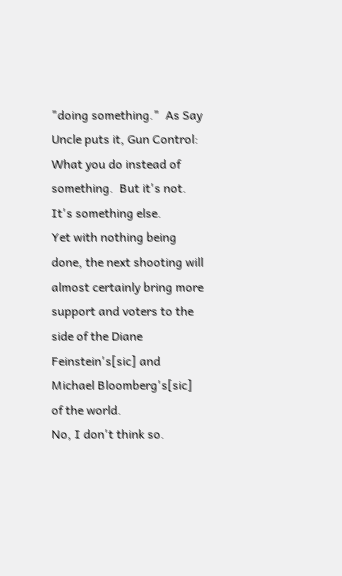"doing something."  As Say Uncle puts it, Gun Control: What you do instead of something.  But it's not.  It's something else.
Yet with nothing being done, the next shooting will almost certainly bring more support and voters to the side of the Diane Feinstein's[sic] and Michael Bloomberg's[sic] of the world.
No, I don't think so.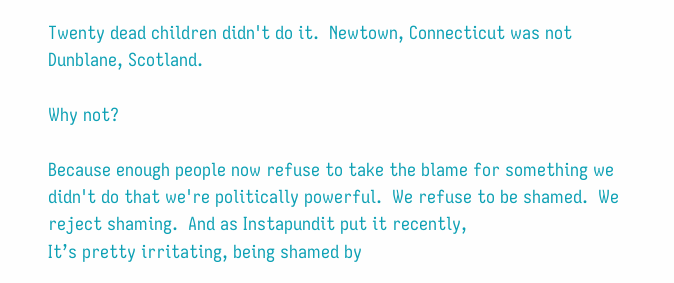Twenty dead children didn't do it.  Newtown, Connecticut was not Dunblane, Scotland.

Why not?

Because enough people now refuse to take the blame for something we didn't do that we're politically powerful.  We refuse to be shamed.  We reject shaming.  And as Instapundit put it recently,
It’s pretty irritating, being shamed by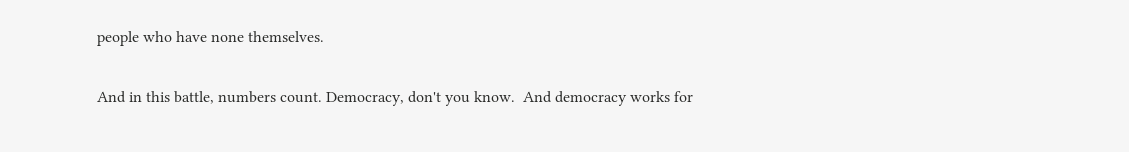people who have none themselves.

And in this battle, numbers count. Democracy, don't you know.  And democracy works for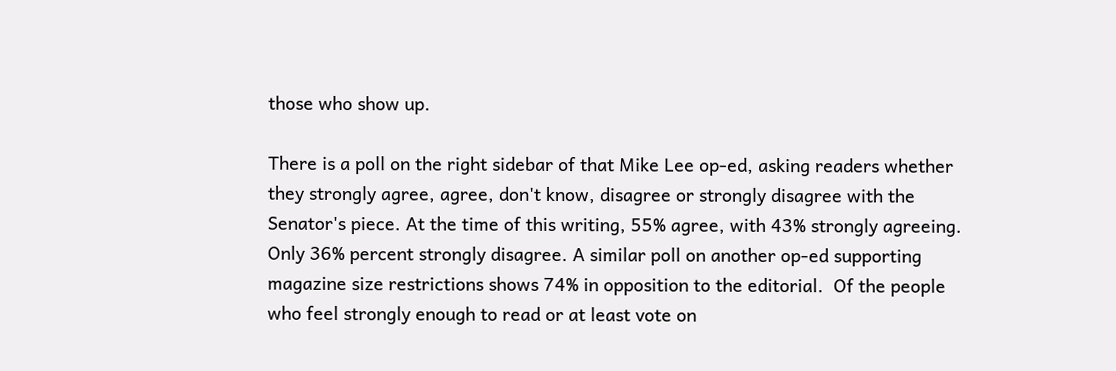those who show up.

There is a poll on the right sidebar of that Mike Lee op-ed, asking readers whether they strongly agree, agree, don't know, disagree or strongly disagree with the Senator's piece. At the time of this writing, 55% agree, with 43% strongly agreeing. Only 36% percent strongly disagree. A similar poll on another op-ed supporting magazine size restrictions shows 74% in opposition to the editorial.  Of the people who feel strongly enough to read or at least vote on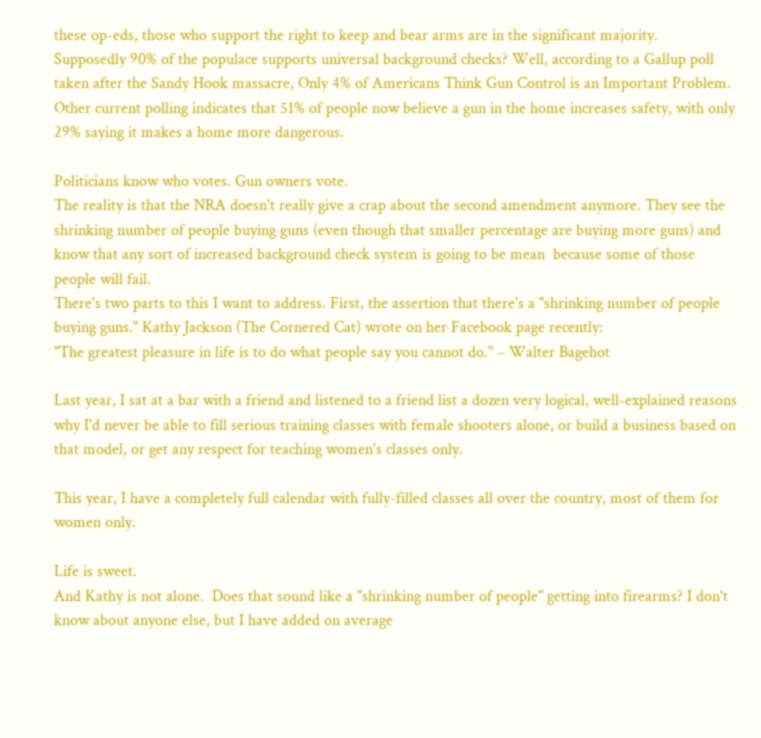these op-eds, those who support the right to keep and bear arms are in the significant majority.  Supposedly 90% of the populace supports universal background checks? Well, according to a Gallup poll taken after the Sandy Hook massacre, Only 4% of Americans Think Gun Control is an Important Problem. Other current polling indicates that 51% of people now believe a gun in the home increases safety, with only 29% saying it makes a home more dangerous.

Politicians know who votes. Gun owners vote.
The reality is that the NRA doesn't really give a crap about the second amendment anymore. They see the shrinking number of people buying guns (even though that smaller percentage are buying more guns) and know that any sort of increased background check system is going to be mean  because some of those people will fail.
There's two parts to this I want to address. First, the assertion that there's a "shrinking number of people buying guns." Kathy Jackson (The Cornered Cat) wrote on her Facebook page recently:
"The greatest pleasure in life is to do what people say you cannot do." – Walter Bagehot

Last year, I sat at a bar with a friend and listened to a friend list a dozen very logical, well-explained reasons why I'd never be able to fill serious training classes with female shooters alone, or build a business based on that model, or get any respect for teaching women's classes only.

This year, I have a completely full calendar with fully-filled classes all over the country, most of them for women only.

Life is sweet.
And Kathy is not alone.  Does that sound like a "shrinking number of people" getting into firearms? I don't know about anyone else, but I have added on average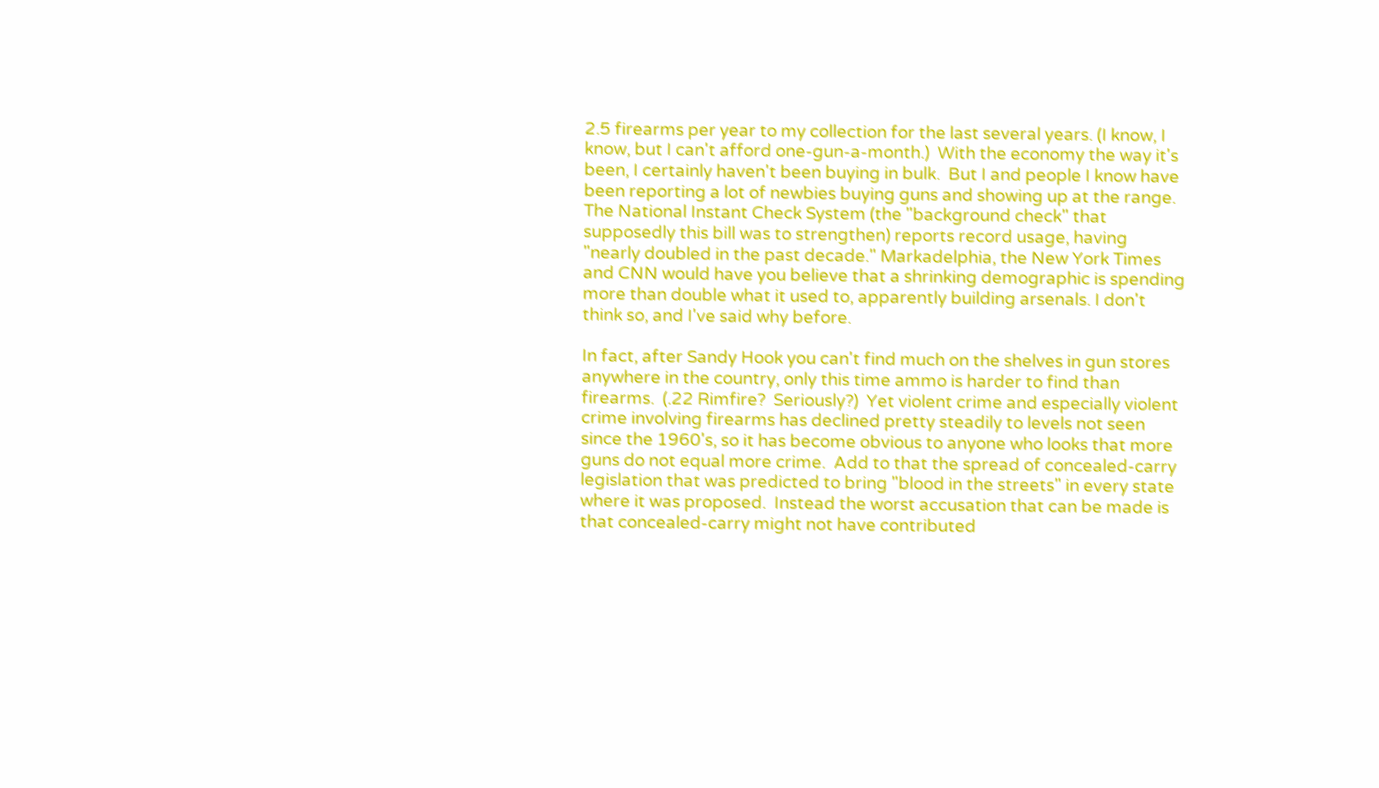2.5 firearms per year to my collection for the last several years. (I know, I know, but I can't afford one-gun-a-month.)  With the economy the way it's been, I certainly haven't been buying in bulk.  But I and people I know have been reporting a lot of newbies buying guns and showing up at the range. The National Instant Check System (the "background check" that supposedly this bill was to strengthen) reports record usage, having "nearly doubled in the past decade." Markadelphia, the New York Times and CNN would have you believe that a shrinking demographic is spending more than double what it used to, apparently building arsenals. I don't think so, and I've said why before.

In fact, after Sandy Hook you can't find much on the shelves in gun stores anywhere in the country, only this time ammo is harder to find than firearms.  (.22 Rimfire?  Seriously?)  Yet violent crime and especially violent crime involving firearms has declined pretty steadily to levels not seen since the 1960's, so it has become obvious to anyone who looks that more guns do not equal more crime.  Add to that the spread of concealed-carry legislation that was predicted to bring "blood in the streets" in every state where it was proposed.  Instead the worst accusation that can be made is that concealed-carry might not have contributed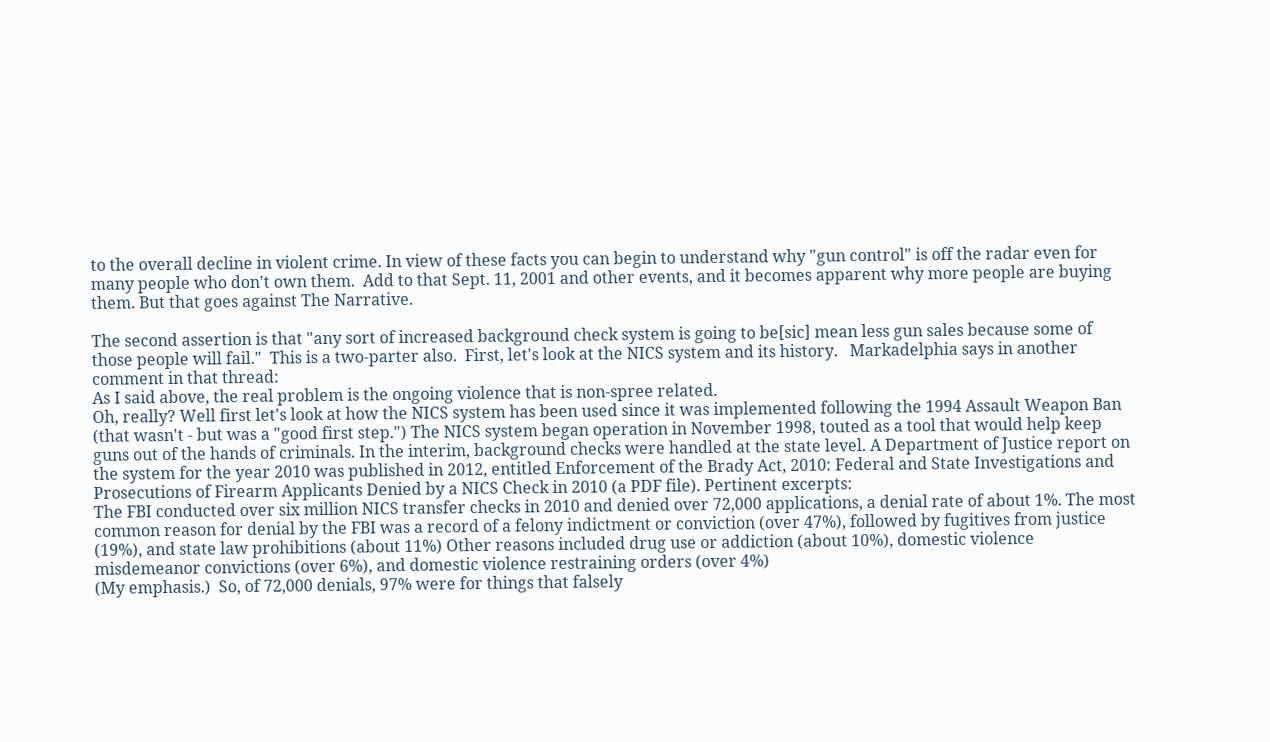to the overall decline in violent crime. In view of these facts you can begin to understand why "gun control" is off the radar even for many people who don't own them.  Add to that Sept. 11, 2001 and other events, and it becomes apparent why more people are buying them. But that goes against The Narrative.

The second assertion is that "any sort of increased background check system is going to be[sic] mean less gun sales because some of those people will fail."  This is a two-parter also.  First, let's look at the NICS system and its history.   Markadelphia says in another comment in that thread:
As I said above, the real problem is the ongoing violence that is non-spree related.
Oh, really? Well first let's look at how the NICS system has been used since it was implemented following the 1994 Assault Weapon Ban (that wasn't - but was a "good first step.") The NICS system began operation in November 1998, touted as a tool that would help keep guns out of the hands of criminals. In the interim, background checks were handled at the state level. A Department of Justice report on the system for the year 2010 was published in 2012, entitled Enforcement of the Brady Act, 2010: Federal and State Investigations and Prosecutions of Firearm Applicants Denied by a NICS Check in 2010 (a PDF file). Pertinent excerpts:
The FBI conducted over six million NICS transfer checks in 2010 and denied over 72,000 applications, a denial rate of about 1%. The most common reason for denial by the FBI was a record of a felony indictment or conviction (over 47%), followed by fugitives from justice (19%), and state law prohibitions (about 11%) Other reasons included drug use or addiction (about 10%), domestic violence misdemeanor convictions (over 6%), and domestic violence restraining orders (over 4%)
(My emphasis.)  So, of 72,000 denials, 97% were for things that falsely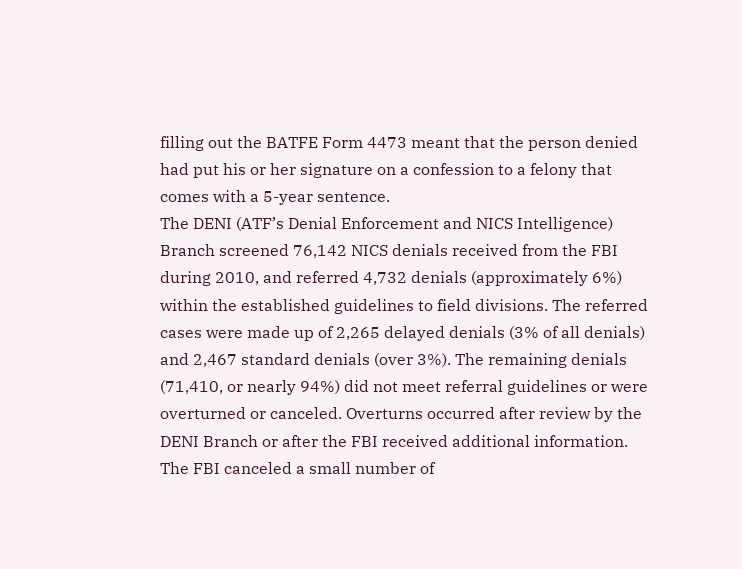filling out the BATFE Form 4473 meant that the person denied had put his or her signature on a confession to a felony that comes with a 5-year sentence.
The DENI (ATF’s Denial Enforcement and NICS Intelligence) Branch screened 76,142 NICS denials received from the FBI during 2010, and referred 4,732 denials (approximately 6%) within the established guidelines to field divisions. The referred cases were made up of 2,265 delayed denials (3% of all denials) and 2,467 standard denials (over 3%). The remaining denials (71,410, or nearly 94%) did not meet referral guidelines or were overturned or canceled. Overturns occurred after review by the DENI Branch or after the FBI received additional information. The FBI canceled a small number of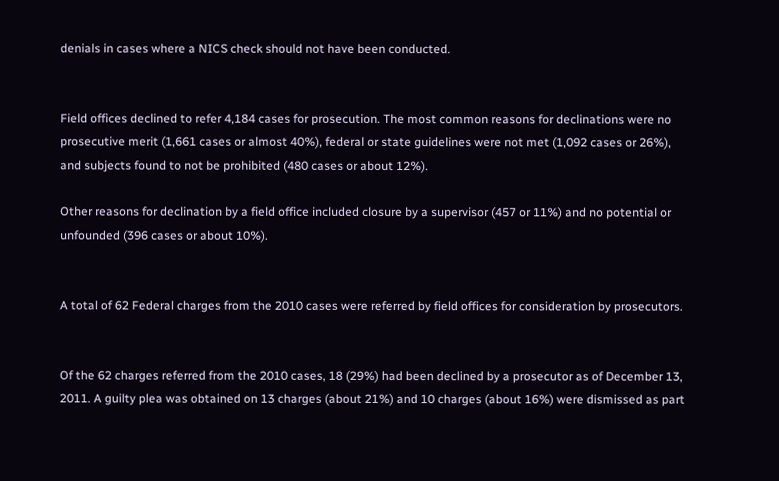denials in cases where a NICS check should not have been conducted.


Field offices declined to refer 4,184 cases for prosecution. The most common reasons for declinations were no prosecutive merit (1,661 cases or almost 40%), federal or state guidelines were not met (1,092 cases or 26%), and subjects found to not be prohibited (480 cases or about 12%).

Other reasons for declination by a field office included closure by a supervisor (457 or 11%) and no potential or unfounded (396 cases or about 10%).


A total of 62 Federal charges from the 2010 cases were referred by field offices for consideration by prosecutors.


Of the 62 charges referred from the 2010 cases, 18 (29%) had been declined by a prosecutor as of December 13, 2011. A guilty plea was obtained on 13 charges (about 21%) and 10 charges (about 16%) were dismissed as part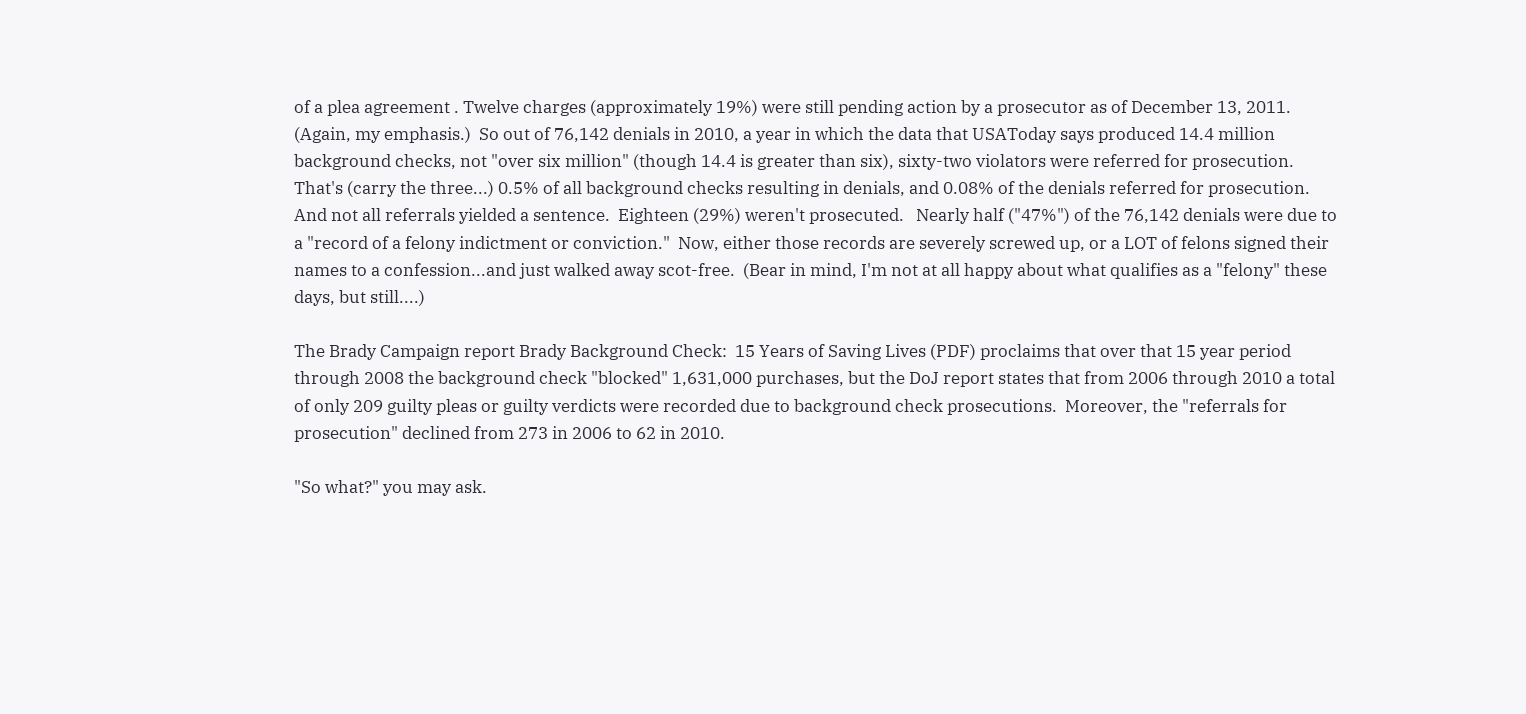of a plea agreement . Twelve charges (approximately 19%) were still pending action by a prosecutor as of December 13, 2011.
(Again, my emphasis.)  So out of 76,142 denials in 2010, a year in which the data that USAToday says produced 14.4 million background checks, not "over six million" (though 14.4 is greater than six), sixty-two violators were referred for prosecution.  That's (carry the three...) 0.5% of all background checks resulting in denials, and 0.08% of the denials referred for prosecution.  And not all referrals yielded a sentence.  Eighteen (29%) weren't prosecuted.   Nearly half ("47%") of the 76,142 denials were due to a "record of a felony indictment or conviction."  Now, either those records are severely screwed up, or a LOT of felons signed their names to a confession...and just walked away scot-free.  (Bear in mind, I'm not at all happy about what qualifies as a "felony" these days, but still....)

The Brady Campaign report Brady Background Check:  15 Years of Saving Lives (PDF) proclaims that over that 15 year period through 2008 the background check "blocked" 1,631,000 purchases, but the DoJ report states that from 2006 through 2010 a total of only 209 guilty pleas or guilty verdicts were recorded due to background check prosecutions.  Moreover, the "referrals for prosecution" declined from 273 in 2006 to 62 in 2010.

"So what?" you may ask.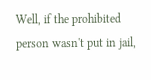Well, if the prohibited person wasn't put in jail,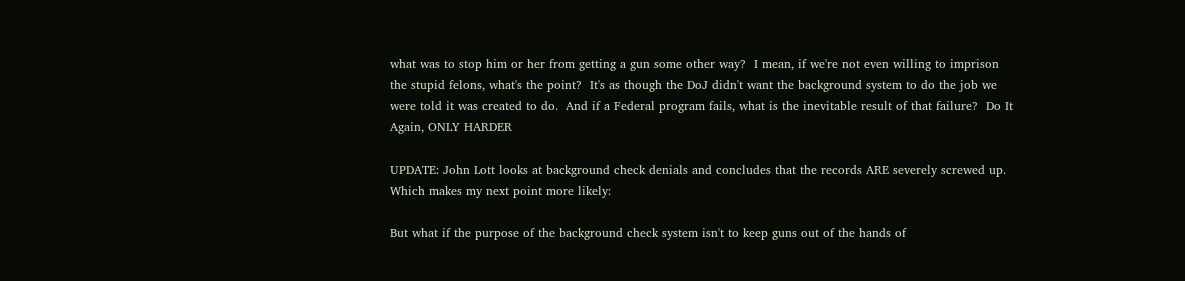what was to stop him or her from getting a gun some other way?  I mean, if we're not even willing to imprison the stupid felons, what's the point?  It's as though the DoJ didn't want the background system to do the job we were told it was created to do.  And if a Federal program fails, what is the inevitable result of that failure?  Do It Again, ONLY HARDER

UPDATE: John Lott looks at background check denials and concludes that the records ARE severely screwed up.  Which makes my next point more likely:

But what if the purpose of the background check system isn't to keep guns out of the hands of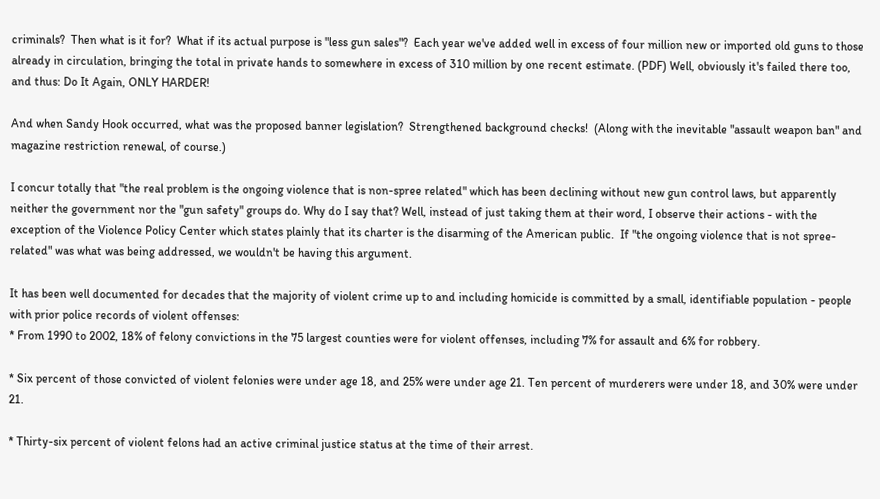criminals?  Then what is it for?  What if its actual purpose is "less gun sales"?  Each year we've added well in excess of four million new or imported old guns to those already in circulation, bringing the total in private hands to somewhere in excess of 310 million by one recent estimate. (PDF) Well, obviously it's failed there too, and thus: Do It Again, ONLY HARDER!

And when Sandy Hook occurred, what was the proposed banner legislation?  Strengthened background checks!  (Along with the inevitable "assault weapon ban" and magazine restriction renewal, of course.)

I concur totally that "the real problem is the ongoing violence that is non-spree related" which has been declining without new gun control laws, but apparently neither the government nor the "gun safety" groups do. Why do I say that? Well, instead of just taking them at their word, I observe their actions - with the exception of the Violence Policy Center which states plainly that its charter is the disarming of the American public.  If "the ongoing violence that is not spree-related" was what was being addressed, we wouldn't be having this argument.

It has been well documented for decades that the majority of violent crime up to and including homicide is committed by a small, identifiable population - people with prior police records of violent offenses:
* From 1990 to 2002, 18% of felony convictions in the 75 largest counties were for violent offenses, including 7% for assault and 6% for robbery.

* Six percent of those convicted of violent felonies were under age 18, and 25% were under age 21. Ten percent of murderers were under 18, and 30% were under 21.

* Thirty-six percent of violent felons had an active criminal justice status at the time of their arrest.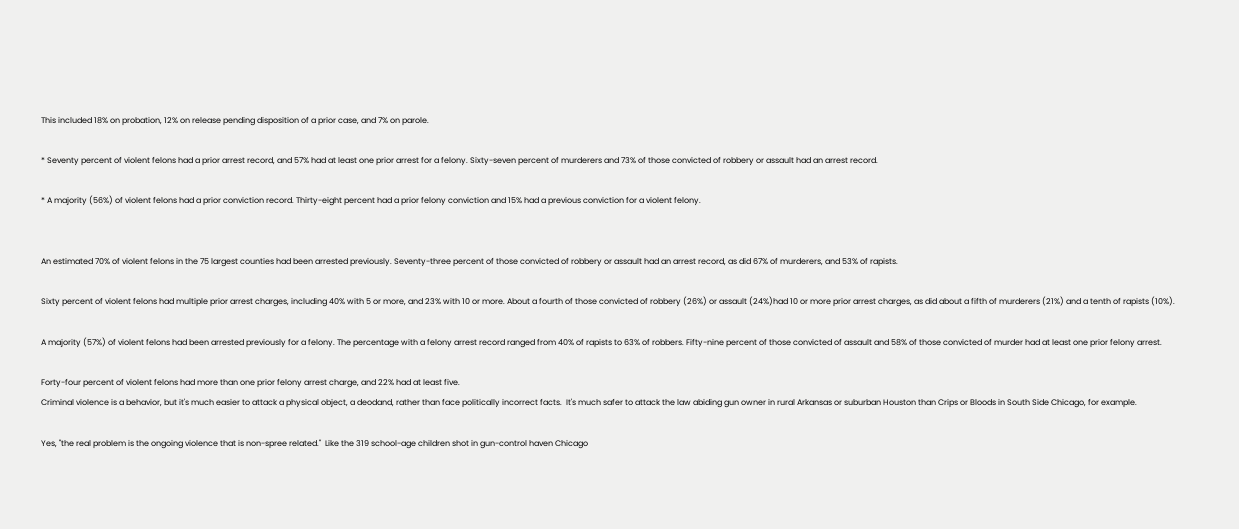This included 18% on probation, 12% on release pending disposition of a prior case, and 7% on parole.

* Seventy percent of violent felons had a prior arrest record, and 57% had at least one prior arrest for a felony. Sixty-seven percent of murderers and 73% of those convicted of robbery or assault had an arrest record.

* A majority (56%) of violent felons had a prior conviction record. Thirty-eight percent had a prior felony conviction and 15% had a previous conviction for a violent felony.


An estimated 70% of violent felons in the 75 largest counties had been arrested previously. Seventy-three percent of those convicted of robbery or assault had an arrest record, as did 67% of murderers, and 53% of rapists.

Sixty percent of violent felons had multiple prior arrest charges, including 40% with 5 or more, and 23% with 10 or more. About a fourth of those convicted of robbery (26%) or assault (24%)had 10 or more prior arrest charges, as did about a fifth of murderers (21%) and a tenth of rapists (10%).

A majority (57%) of violent felons had been arrested previously for a felony. The percentage with a felony arrest record ranged from 40% of rapists to 63% of robbers. Fifty-nine percent of those convicted of assault and 58% of those convicted of murder had at least one prior felony arrest.

Forty-four percent of violent felons had more than one prior felony arrest charge, and 22% had at least five.
Criminal violence is a behavior, but it's much easier to attack a physical object, a deodand, rather than face politically incorrect facts.  It's much safer to attack the law abiding gun owner in rural Arkansas or suburban Houston than Crips or Bloods in South Side Chicago, for example.

Yes, "the real problem is the ongoing violence that is non-spree related."  Like the 319 school-age children shot in gun-control haven Chicago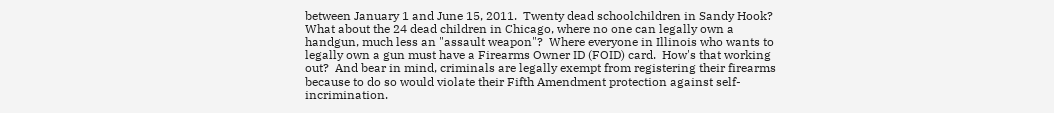between January 1 and June 15, 2011.  Twenty dead schoolchildren in Sandy Hook?  What about the 24 dead children in Chicago, where no one can legally own a handgun, much less an "assault weapon"?  Where everyone in Illinois who wants to legally own a gun must have a Firearms Owner ID (FOID) card.  How's that working out?  And bear in mind, criminals are legally exempt from registering their firearms because to do so would violate their Fifth Amendment protection against self-incrimination.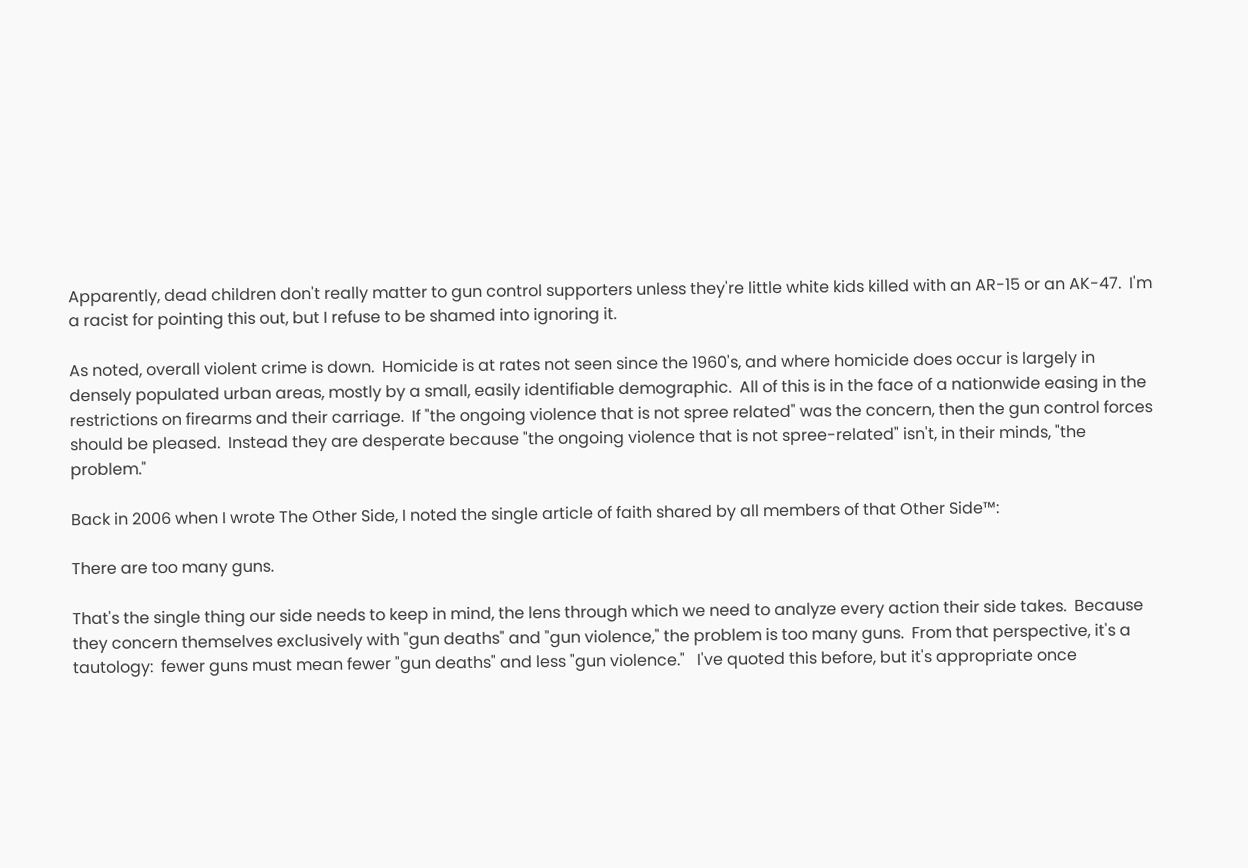Apparently, dead children don't really matter to gun control supporters unless they're little white kids killed with an AR-15 or an AK-47.  I'm a racist for pointing this out, but I refuse to be shamed into ignoring it.

As noted, overall violent crime is down.  Homicide is at rates not seen since the 1960's, and where homicide does occur is largely in densely populated urban areas, mostly by a small, easily identifiable demographic.  All of this is in the face of a nationwide easing in the restrictions on firearms and their carriage.  If "the ongoing violence that is not spree related" was the concern, then the gun control forces should be pleased.  Instead they are desperate because "the ongoing violence that is not spree-related" isn't, in their minds, "the problem."

Back in 2006 when I wrote The Other Side, I noted the single article of faith shared by all members of that Other Side™:

There are too many guns.

That's the single thing our side needs to keep in mind, the lens through which we need to analyze every action their side takes.  Because they concern themselves exclusively with "gun deaths" and "gun violence," the problem is too many guns.  From that perspective, it's a tautology:  fewer guns must mean fewer "gun deaths" and less "gun violence."   I've quoted this before, but it's appropriate once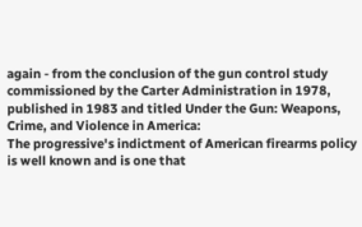again - from the conclusion of the gun control study commissioned by the Carter Administration in 1978, published in 1983 and titled Under the Gun: Weapons, Crime, and Violence in America:
The progressive's indictment of American firearms policy is well known and is one that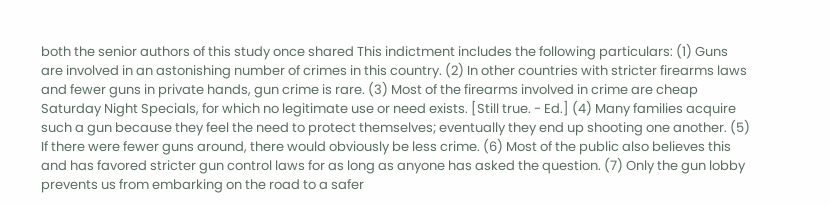both the senior authors of this study once shared This indictment includes the following particulars: (1) Guns are involved in an astonishing number of crimes in this country. (2) In other countries with stricter firearms laws and fewer guns in private hands, gun crime is rare. (3) Most of the firearms involved in crime are cheap Saturday Night Specials, for which no legitimate use or need exists. [Still true. - Ed.] (4) Many families acquire such a gun because they feel the need to protect themselves; eventually they end up shooting one another. (5) If there were fewer guns around, there would obviously be less crime. (6) Most of the public also believes this and has favored stricter gun control laws for as long as anyone has asked the question. (7) Only the gun lobby prevents us from embarking on the road to a safer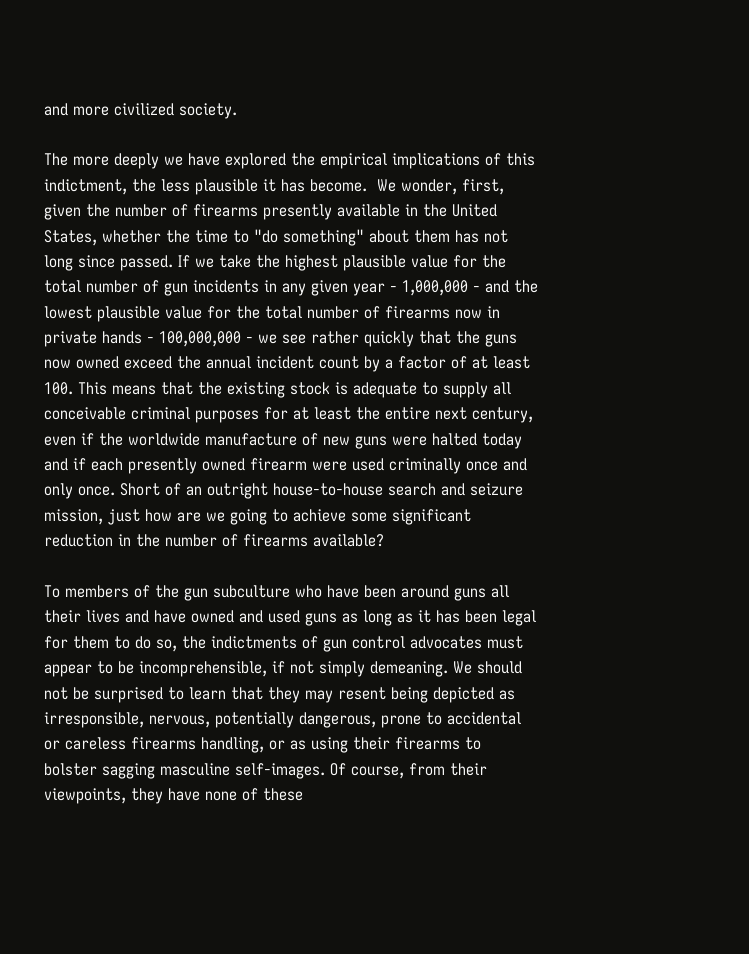and more civilized society.

The more deeply we have explored the empirical implications of this indictment, the less plausible it has become.  We wonder, first, given the number of firearms presently available in the United States, whether the time to "do something" about them has not long since passed. If we take the highest plausible value for the total number of gun incidents in any given year - 1,000,000 - and the lowest plausible value for the total number of firearms now in private hands - 100,000,000 - we see rather quickly that the guns now owned exceed the annual incident count by a factor of at least 100. This means that the existing stock is adequate to supply all conceivable criminal purposes for at least the entire next century, even if the worldwide manufacture of new guns were halted today and if each presently owned firearm were used criminally once and only once. Short of an outright house-to-house search and seizure mission, just how are we going to achieve some significant reduction in the number of firearms available?

To members of the gun subculture who have been around guns all their lives and have owned and used guns as long as it has been legal for them to do so, the indictments of gun control advocates must appear to be incomprehensible, if not simply demeaning. We should not be surprised to learn that they may resent being depicted as irresponsible, nervous, potentially dangerous, prone to accidental or careless firearms handling, or as using their firearms to bolster sagging masculine self-images. Of course, from their viewpoints, they have none of these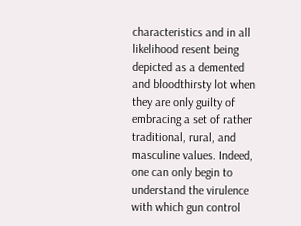characteristics and in all likelihood resent being depicted as a demented and bloodthirsty lot when they are only guilty of embracing a set of rather traditional, rural, and masculine values. Indeed, one can only begin to understand the virulence with which gun control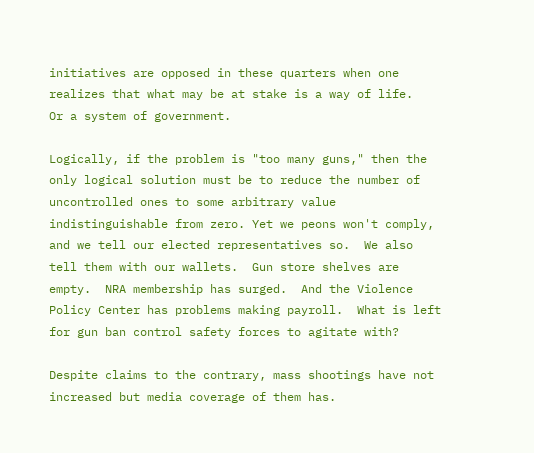initiatives are opposed in these quarters when one realizes that what may be at stake is a way of life.
Or a system of government.

Logically, if the problem is "too many guns," then the only logical solution must be to reduce the number of uncontrolled ones to some arbitrary value indistinguishable from zero. Yet we peons won't comply, and we tell our elected representatives so.  We also tell them with our wallets.  Gun store shelves are empty.  NRA membership has surged.  And the Violence Policy Center has problems making payroll.  What is left for gun ban control safety forces to agitate with?

Despite claims to the contrary, mass shootings have not increased but media coverage of them has.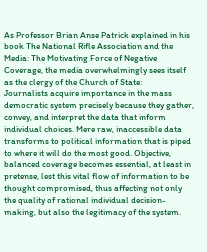As Professor Brian Anse Patrick explained in his book The National Rifle Association and the Media: The Motivating Force of Negative Coverage, the media overwhelmingly sees itself as the clergy of the Church of State:
Journalists acquire importance in the mass democratic system precisely because they gather, convey, and interpret the data that inform individual choices. Mere raw, inaccessible data transforms to political information that is piped to where it will do the most good. Objective, balanced coverage becomes essential, at least in pretense, lest this vital flow of information to be thought compromised, thus affecting not only the quality of rational individual decision-making, but also the legitimacy of the system.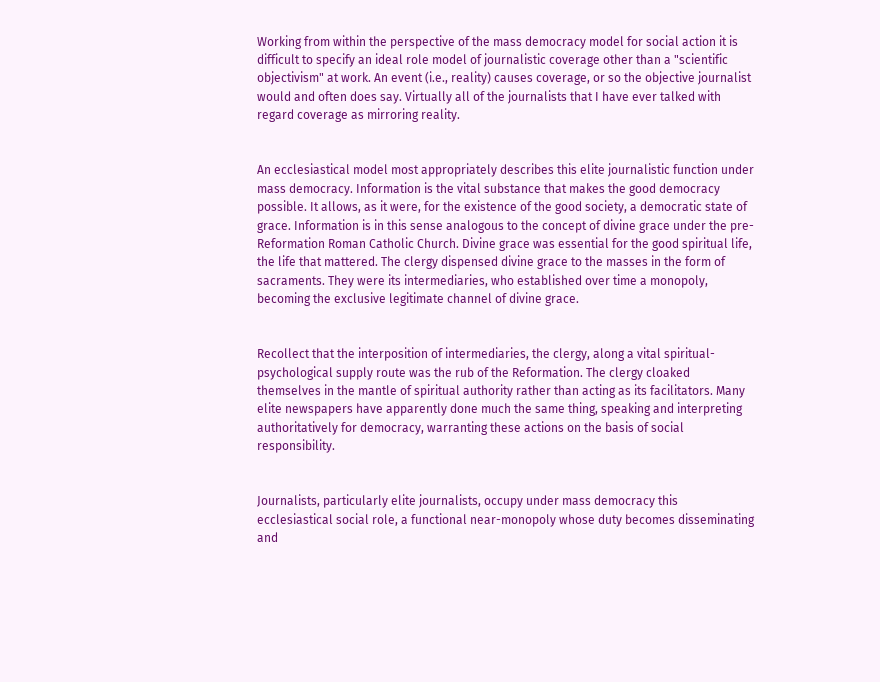Working from within the perspective of the mass democracy model for social action it is difficult to specify an ideal role model of journalistic coverage other than a "scientific objectivism" at work. An event (i.e., reality) causes coverage, or so the objective journalist would and often does say. Virtually all of the journalists that I have ever talked with regard coverage as mirroring reality.


An ecclesiastical model most appropriately describes this elite journalistic function under mass democracy. Information is the vital substance that makes the good democracy possible. It allows, as it were, for the existence of the good society, a democratic state of grace. Information is in this sense analogous to the concept of divine grace under the pre-Reformation Roman Catholic Church. Divine grace was essential for the good spiritual life, the life that mattered. The clergy dispensed divine grace to the masses in the form of sacraments. They were its intermediaries, who established over time a monopoly, becoming the exclusive legitimate channel of divine grace.


Recollect that the interposition of intermediaries, the clergy, along a vital spiritual-psychological supply route was the rub of the Reformation. The clergy cloaked themselves in the mantle of spiritual authority rather than acting as its facilitators. Many elite newspapers have apparently done much the same thing, speaking and interpreting authoritatively for democracy, warranting these actions on the basis of social responsibility.


Journalists, particularly elite journalists, occupy under mass democracy this ecclesiastical social role, a functional near-monopoly whose duty becomes disseminating and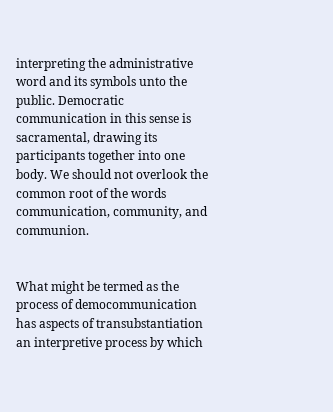interpreting the administrative word and its symbols unto the public. Democratic communication in this sense is sacramental, drawing its participants together into one body. We should not overlook the common root of the words communication, community, and communion.


What might be termed as the process of democommunication has aspects of transubstantiation an interpretive process by which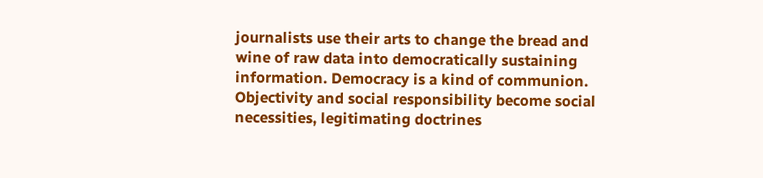journalists use their arts to change the bread and wine of raw data into democratically sustaining information. Democracy is a kind of communion. Objectivity and social responsibility become social necessities, legitimating doctrines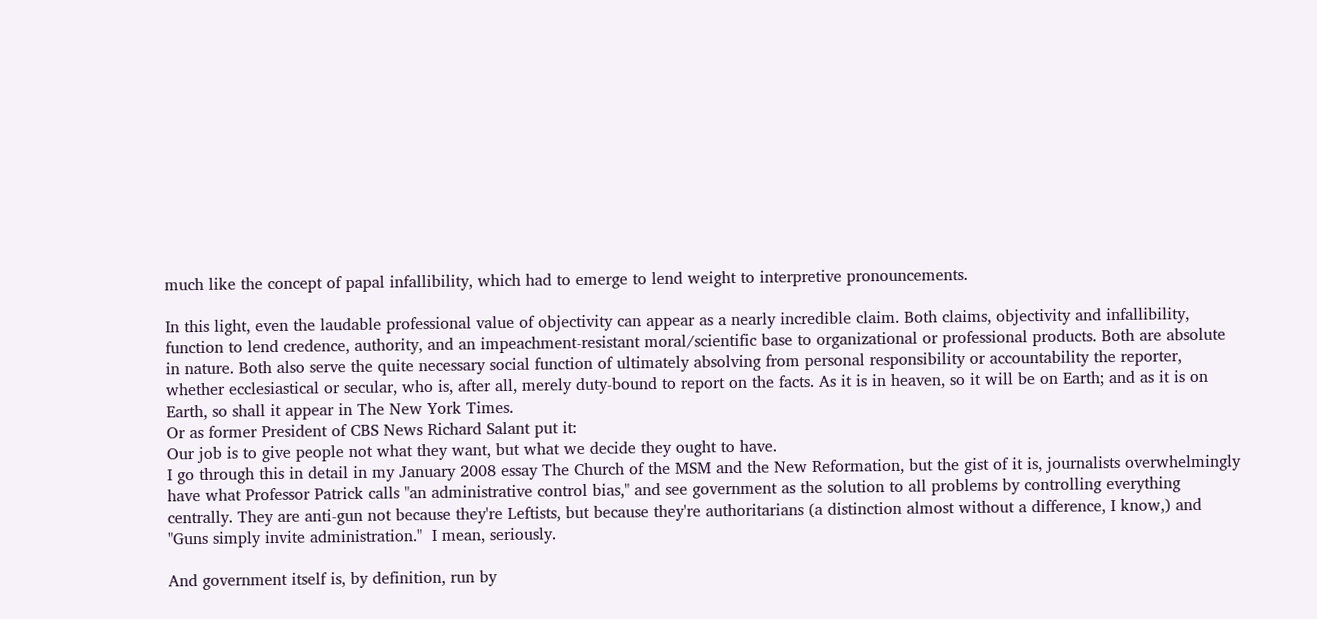much like the concept of papal infallibility, which had to emerge to lend weight to interpretive pronouncements.

In this light, even the laudable professional value of objectivity can appear as a nearly incredible claim. Both claims, objectivity and infallibility, function to lend credence, authority, and an impeachment-resistant moral/scientific base to organizational or professional products. Both are absolute in nature. Both also serve the quite necessary social function of ultimately absolving from personal responsibility or accountability the reporter, whether ecclesiastical or secular, who is, after all, merely duty-bound to report on the facts. As it is in heaven, so it will be on Earth; and as it is on Earth, so shall it appear in The New York Times.
Or as former President of CBS News Richard Salant put it:
Our job is to give people not what they want, but what we decide they ought to have.
I go through this in detail in my January 2008 essay The Church of the MSM and the New Reformation, but the gist of it is, journalists overwhelmingly have what Professor Patrick calls "an administrative control bias," and see government as the solution to all problems by controlling everything centrally. They are anti-gun not because they're Leftists, but because they're authoritarians (a distinction almost without a difference, I know,) and "Guns simply invite administration."  I mean, seriously.

And government itself is, by definition, run by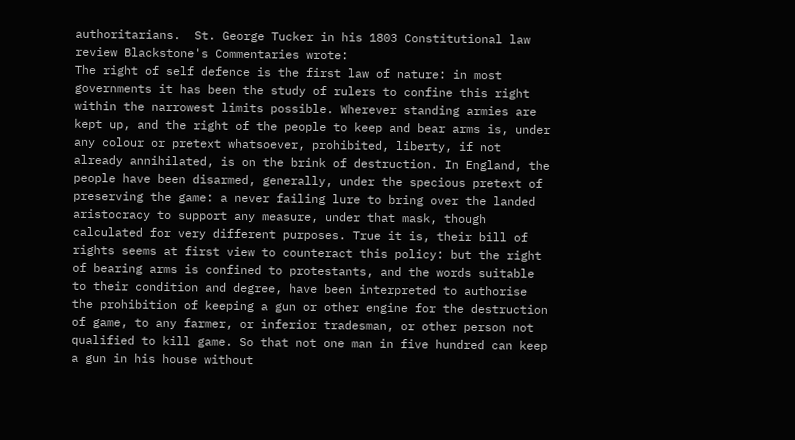authoritarians.  St. George Tucker in his 1803 Constitutional law review Blackstone's Commentaries wrote:
The right of self defence is the first law of nature: in most governments it has been the study of rulers to confine this right within the narrowest limits possible. Wherever standing armies are kept up, and the right of the people to keep and bear arms is, under any colour or pretext whatsoever, prohibited, liberty, if not already annihilated, is on the brink of destruction. In England, the people have been disarmed, generally, under the specious pretext of preserving the game: a never failing lure to bring over the landed aristocracy to support any measure, under that mask, though calculated for very different purposes. True it is, their bill of rights seems at first view to counteract this policy: but the right of bearing arms is confined to protestants, and the words suitable to their condition and degree, have been interpreted to authorise the prohibition of keeping a gun or other engine for the destruction of game, to any farmer, or inferior tradesman, or other person not qualified to kill game. So that not one man in five hundred can keep a gun in his house without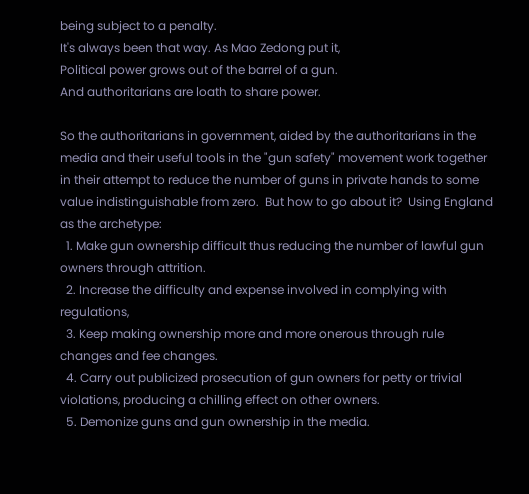being subject to a penalty.
It's always been that way. As Mao Zedong put it,
Political power grows out of the barrel of a gun.
And authoritarians are loath to share power.

So the authoritarians in government, aided by the authoritarians in the media and their useful tools in the "gun safety" movement work together in their attempt to reduce the number of guns in private hands to some value indistinguishable from zero.  But how to go about it?  Using England as the archetype:
  1. Make gun ownership difficult thus reducing the number of lawful gun owners through attrition.
  2. Increase the difficulty and expense involved in complying with regulations,
  3. Keep making ownership more and more onerous through rule changes and fee changes.
  4. Carry out publicized prosecution of gun owners for petty or trivial violations, producing a chilling effect on other owners.
  5. Demonize guns and gun ownership in the media.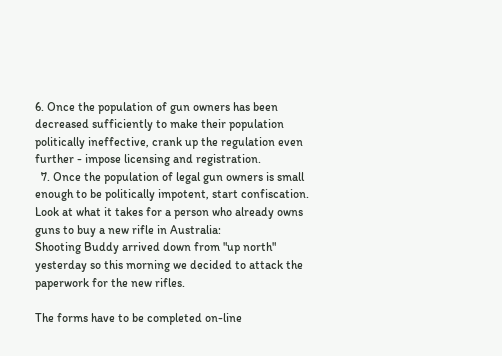6. Once the population of gun owners has been decreased sufficiently to make their population politically ineffective, crank up the regulation even further - impose licensing and registration.
  7. Once the population of legal gun owners is small enough to be politically impotent, start confiscation.
Look at what it takes for a person who already owns guns to buy a new rifle in Australia:
Shooting Buddy arrived down from "up north" yesterday so this morning we decided to attack the paperwork for the new rifles.

The forms have to be completed on-line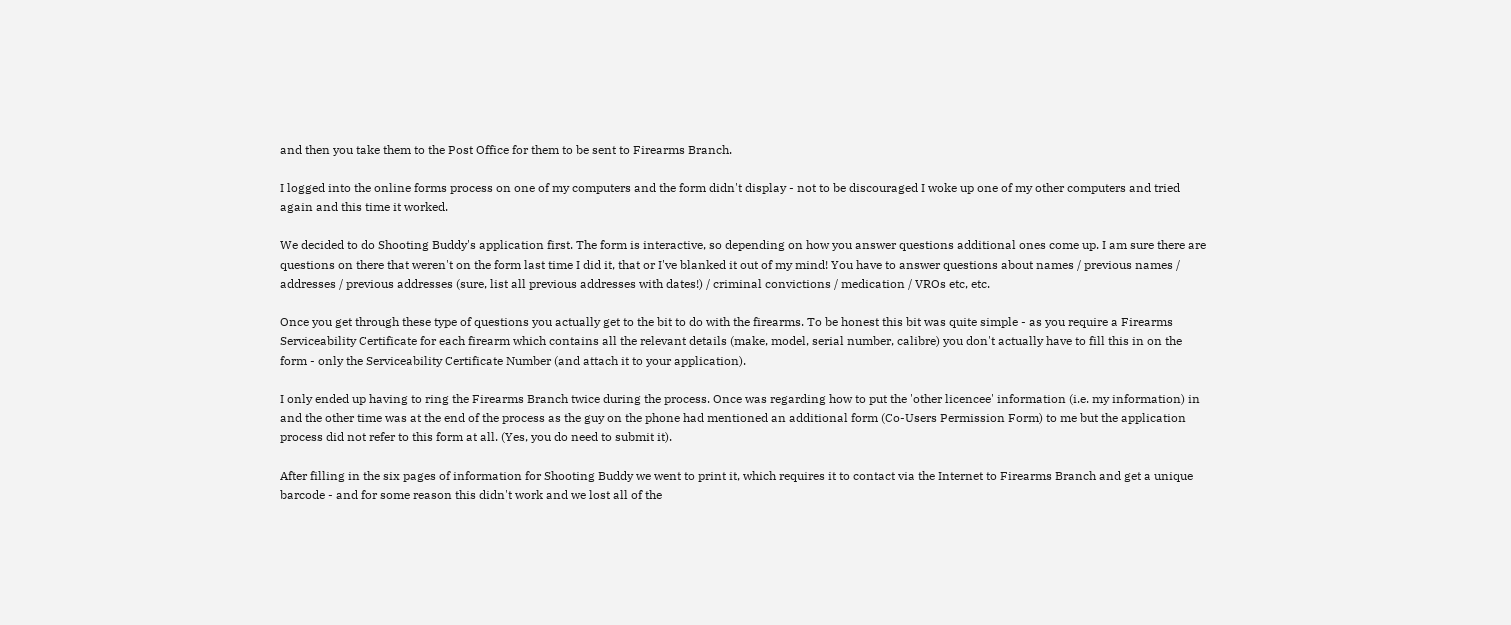and then you take them to the Post Office for them to be sent to Firearms Branch.

I logged into the online forms process on one of my computers and the form didn't display - not to be discouraged I woke up one of my other computers and tried again and this time it worked.

We decided to do Shooting Buddy's application first. The form is interactive, so depending on how you answer questions additional ones come up. I am sure there are questions on there that weren't on the form last time I did it, that or I've blanked it out of my mind! You have to answer questions about names / previous names / addresses / previous addresses (sure, list all previous addresses with dates!) / criminal convictions / medication / VROs etc, etc.

Once you get through these type of questions you actually get to the bit to do with the firearms. To be honest this bit was quite simple - as you require a Firearms Serviceability Certificate for each firearm which contains all the relevant details (make, model, serial number, calibre) you don't actually have to fill this in on the form - only the Serviceability Certificate Number (and attach it to your application).

I only ended up having to ring the Firearms Branch twice during the process. Once was regarding how to put the 'other licencee' information (i.e. my information) in and the other time was at the end of the process as the guy on the phone had mentioned an additional form (Co-Users Permission Form) to me but the application process did not refer to this form at all. (Yes, you do need to submit it).

After filling in the six pages of information for Shooting Buddy we went to print it, which requires it to contact via the Internet to Firearms Branch and get a unique barcode - and for some reason this didn't work and we lost all of the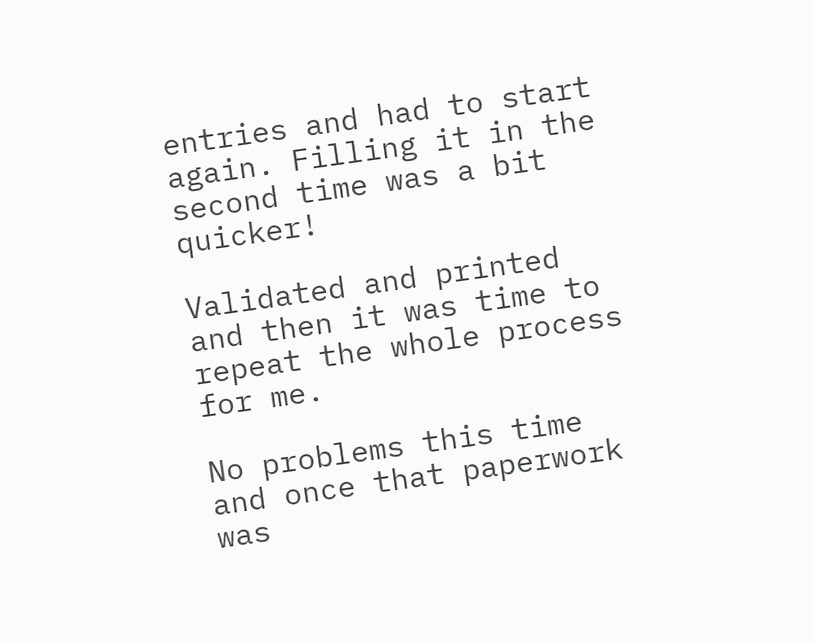entries and had to start again. Filling it in the second time was a bit quicker!

Validated and printed and then it was time to repeat the whole process for me.

No problems this time and once that paperwork was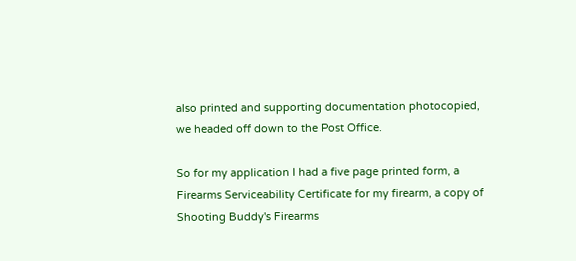also printed and supporting documentation photocopied, we headed off down to the Post Office.

So for my application I had a five page printed form, a Firearms Serviceability Certificate for my firearm, a copy of Shooting Buddy's Firearms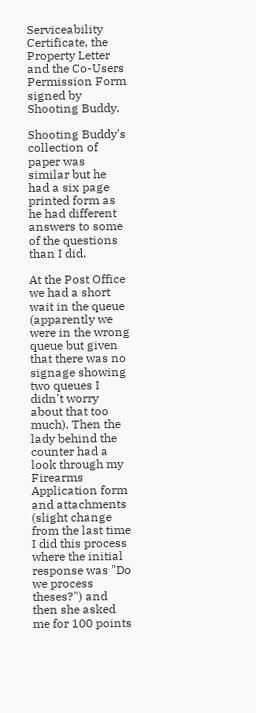Serviceability Certificate, the Property Letter and the Co-Users Permission Form signed by Shooting Buddy.

Shooting Buddy's collection of paper was similar but he had a six page printed form as he had different answers to some of the questions than I did.

At the Post Office we had a short wait in the queue (apparently we were in the wrong queue but given that there was no signage showing two queues I didn't worry about that too much). Then the lady behind the counter had a look through my Firearms Application form and attachments (slight change from the last time I did this process where the initial response was "Do we process theses?") and then she asked me for 100 points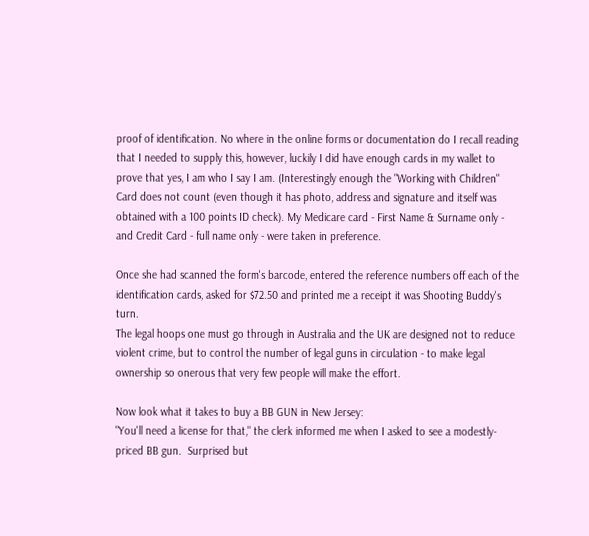proof of identification. No where in the online forms or documentation do I recall reading that I needed to supply this, however, luckily I did have enough cards in my wallet to prove that yes, I am who I say I am. (Interestingly enough the "Working with Children" Card does not count (even though it has photo, address and signature and itself was obtained with a 100 points ID check). My Medicare card - First Name & Surname only - and Credit Card - full name only - were taken in preference.

Once she had scanned the form's barcode, entered the reference numbers off each of the identification cards, asked for $72.50 and printed me a receipt it was Shooting Buddy's turn.
The legal hoops one must go through in Australia and the UK are designed not to reduce violent crime, but to control the number of legal guns in circulation - to make legal ownership so onerous that very few people will make the effort.

Now look what it takes to buy a BB GUN in New Jersey:
"You'll need a license for that," the clerk informed me when I asked to see a modestly-priced BB gun.  Surprised but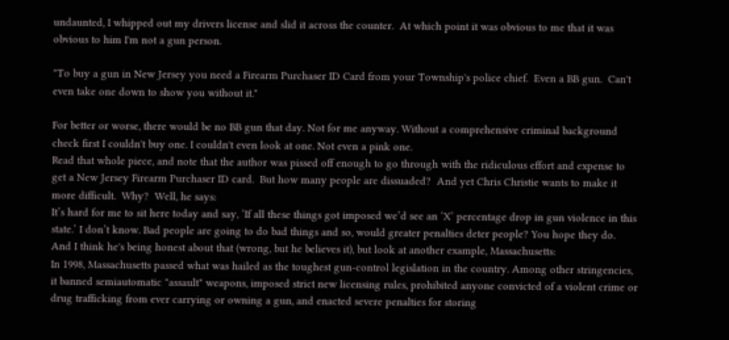undaunted, I whipped out my drivers license and slid it across the counter.  At which point it was obvious to me that it was obvious to him I'm not a gun person.

"To buy a gun in New Jersey you need a Firearm Purchaser ID Card from your Township's police chief.  Even a BB gun.  Can't even take one down to show you without it."

For better or worse, there would be no BB gun that day. Not for me anyway. Without a comprehensive criminal background check first I couldn't buy one. I couldn't even look at one. Not even a pink one.
Read that whole piece, and note that the author was pissed off enough to go through with the ridiculous effort and expense to get a New Jersey Firearm Purchaser ID card.  But how many people are dissuaded?  And yet Chris Christie wants to make it more difficult.  Why?  Well, he says:
It’s hard for me to sit here today and say, ‘If all these things got imposed we’d see an ‘X’ percentage drop in gun violence in this state.’ I don’t know. Bad people are going to do bad things and so, would greater penalties deter people? You hope they do.
And I think he's being honest about that (wrong, but he believes it), but look at another example, Massachusetts:
In 1998, Massachusetts passed what was hailed as the toughest gun-control legislation in the country. Among other stringencies, it banned semiautomatic "assault" weapons, imposed strict new licensing rules, prohibited anyone convicted of a violent crime or drug trafficking from ever carrying or owning a gun, and enacted severe penalties for storing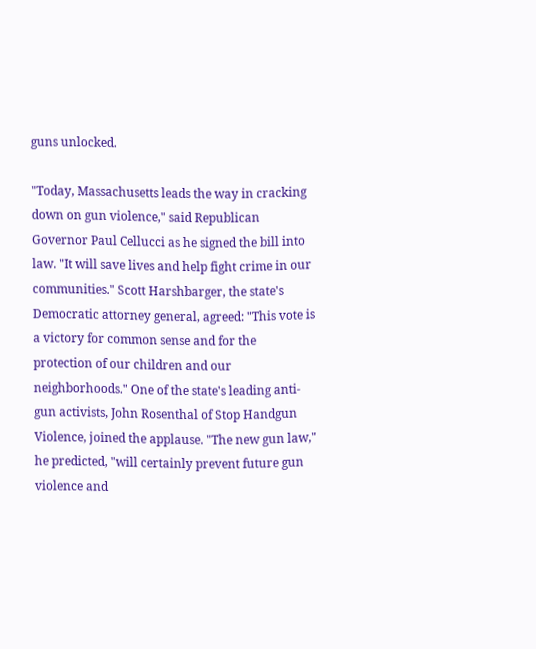guns unlocked.

"Today, Massachusetts leads the way in cracking down on gun violence," said Republican Governor Paul Cellucci as he signed the bill into law. "It will save lives and help fight crime in our communities." Scott Harshbarger, the state's Democratic attorney general, agreed: "This vote is a victory for common sense and for the protection of our children and our neighborhoods." One of the state's leading anti-gun activists, John Rosenthal of Stop Handgun Violence, joined the applause. "The new gun law," he predicted, "will certainly prevent future gun violence and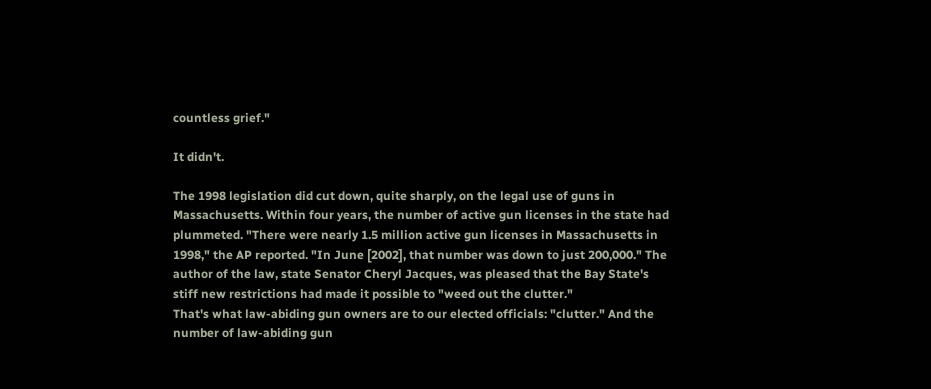countless grief."

It didn't.

The 1998 legislation did cut down, quite sharply, on the legal use of guns in Massachusetts. Within four years, the number of active gun licenses in the state had plummeted. "There were nearly 1.5 million active gun licenses in Massachusetts in 1998," the AP reported. "In June [2002], that number was down to just 200,000." The author of the law, state Senator Cheryl Jacques, was pleased that the Bay State's stiff new restrictions had made it possible to "weed out the clutter."
That's what law-abiding gun owners are to our elected officials: "clutter." And the number of law-abiding gun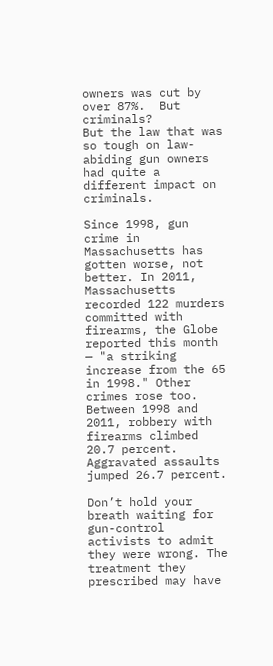owners was cut by over 87%.  But criminals?
But the law that was so tough on law-abiding gun owners had quite a different impact on criminals.

Since 1998, gun crime in Massachusetts has gotten worse, not better. In 2011, Massachusetts recorded 122 murders committed with firearms, the Globe reported this month — "a striking increase from the 65 in 1998." Other crimes rose too. Between 1998 and 2011, robbery with firearms climbed 20.7 percent. Aggravated assaults jumped 26.7 percent.

Don’t hold your breath waiting for gun-control activists to admit they were wrong. The treatment they prescribed may have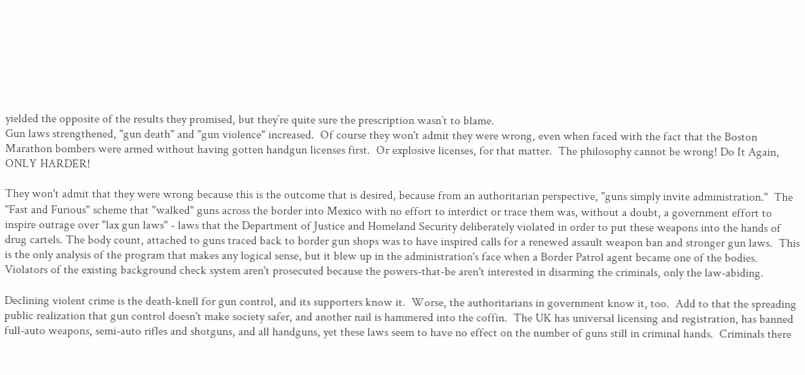yielded the opposite of the results they promised, but they’re quite sure the prescription wasn’t to blame.
Gun laws strengthened, "gun death" and "gun violence" increased.  Of course they won't admit they were wrong, even when faced with the fact that the Boston Marathon bombers were armed without having gotten handgun licenses first.  Or explosive licenses, for that matter.  The philosophy cannot be wrong! Do It Again, ONLY HARDER!

They won't admit that they were wrong because this is the outcome that is desired, because from an authoritarian perspective, "guns simply invite administration."  The "Fast and Furious" scheme that "walked" guns across the border into Mexico with no effort to interdict or trace them was, without a doubt, a government effort to inspire outrage over "lax gun laws" - laws that the Department of Justice and Homeland Security deliberately violated in order to put these weapons into the hands of drug cartels. The body count, attached to guns traced back to border gun shops was to have inspired calls for a renewed assault weapon ban and stronger gun laws.  This is the only analysis of the program that makes any logical sense, but it blew up in the administration's face when a Border Patrol agent became one of the bodies.  Violators of the existing background check system aren't prosecuted because the powers-that-be aren't interested in disarming the criminals, only the law-abiding.

Declining violent crime is the death-knell for gun control, and its supporters know it.  Worse, the authoritarians in government know it, too.  Add to that the spreading public realization that gun control doesn't make society safer, and another nail is hammered into the coffin.  The UK has universal licensing and registration, has banned full-auto weapons, semi-auto rifles and shotguns, and all handguns, yet these laws seem to have no effect on the number of guns still in criminal hands.  Criminals there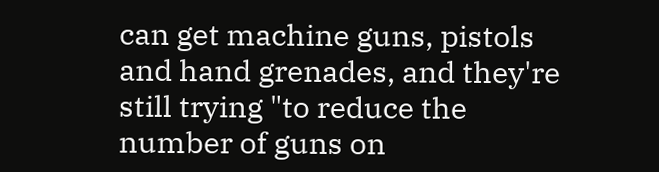can get machine guns, pistols and hand grenades, and they're still trying "to reduce the number of guns on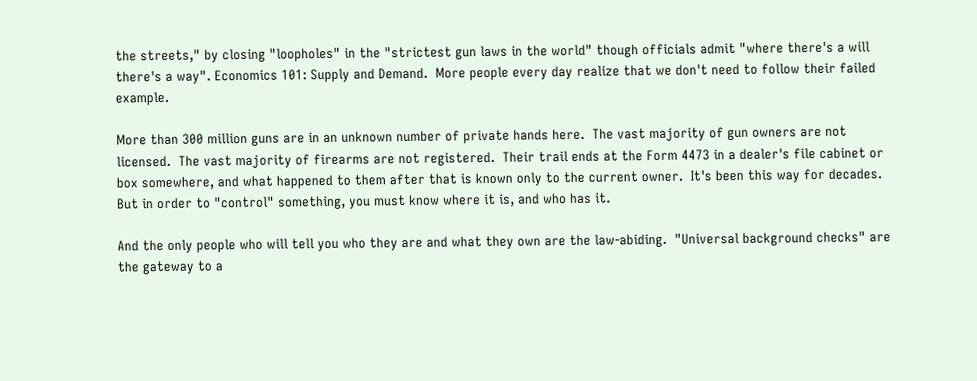the streets," by closing "loopholes" in the "strictest gun laws in the world" though officials admit "where there's a will there's a way". Economics 101: Supply and Demand.  More people every day realize that we don't need to follow their failed example.

More than 300 million guns are in an unknown number of private hands here.  The vast majority of gun owners are not licensed.  The vast majority of firearms are not registered.  Their trail ends at the Form 4473 in a dealer's file cabinet or box somewhere, and what happened to them after that is known only to the current owner.  It's been this way for decades.  But in order to "control" something, you must know where it is, and who has it.

And the only people who will tell you who they are and what they own are the law-abiding.  "Universal background checks" are the gateway to a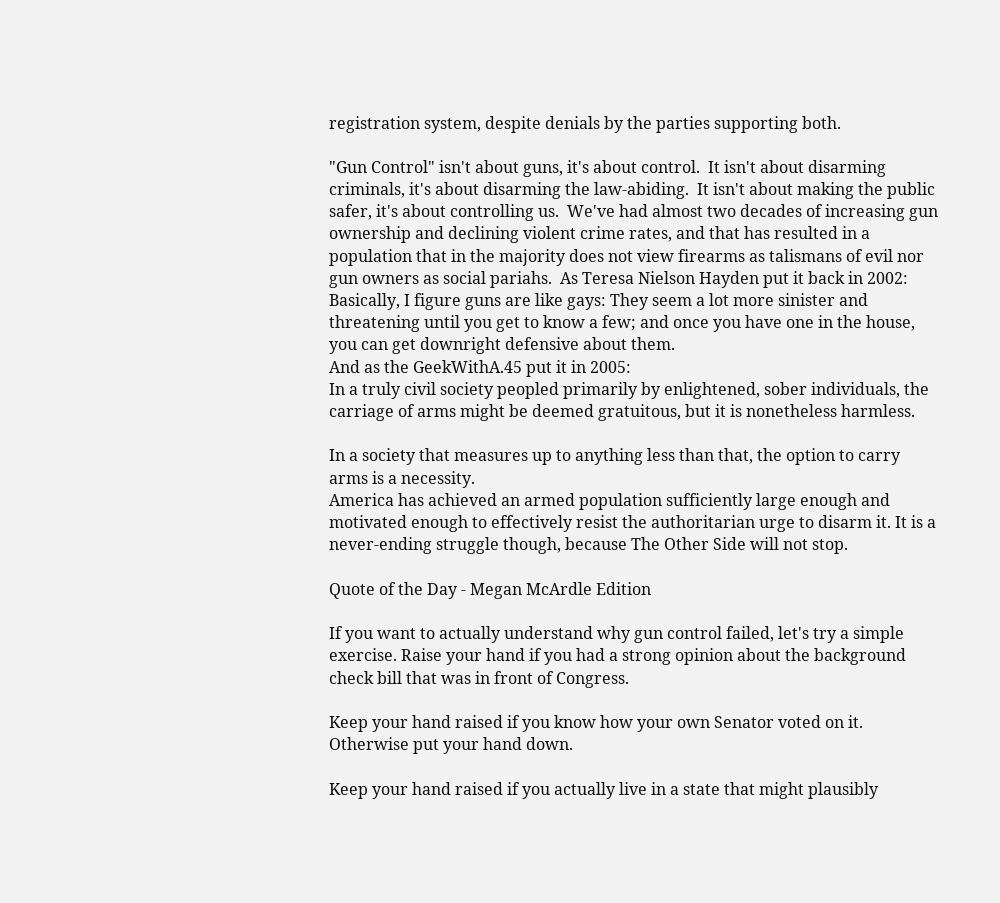registration system, despite denials by the parties supporting both.

"Gun Control" isn't about guns, it's about control.  It isn't about disarming criminals, it's about disarming the law-abiding.  It isn't about making the public safer, it's about controlling us.  We've had almost two decades of increasing gun ownership and declining violent crime rates, and that has resulted in a population that in the majority does not view firearms as talismans of evil nor gun owners as social pariahs.  As Teresa Nielson Hayden put it back in 2002:
Basically, I figure guns are like gays: They seem a lot more sinister and threatening until you get to know a few; and once you have one in the house, you can get downright defensive about them.
And as the GeekWithA.45 put it in 2005:
In a truly civil society peopled primarily by enlightened, sober individuals, the carriage of arms might be deemed gratuitous, but it is nonetheless harmless.

In a society that measures up to anything less than that, the option to carry arms is a necessity.
America has achieved an armed population sufficiently large enough and motivated enough to effectively resist the authoritarian urge to disarm it. It is a never-ending struggle though, because The Other Side will not stop.

Quote of the Day - Megan McArdle Edition

If you want to actually understand why gun control failed, let's try a simple exercise. Raise your hand if you had a strong opinion about the background check bill that was in front of Congress.

Keep your hand raised if you know how your own Senator voted on it. Otherwise put your hand down.

Keep your hand raised if you actually live in a state that might plausibly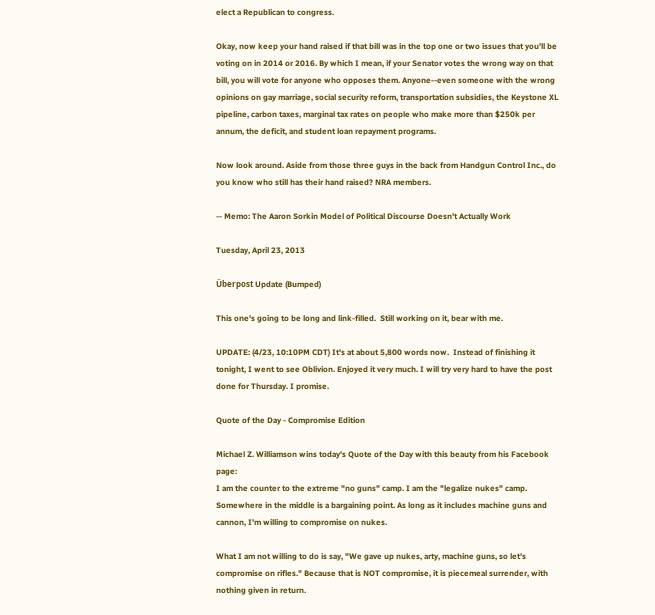elect a Republican to congress.

Okay, now keep your hand raised if that bill was in the top one or two issues that you'll be voting on in 2014 or 2016. By which I mean, if your Senator votes the wrong way on that bill, you will vote for anyone who opposes them. Anyone--even someone with the wrong opinions on gay marriage, social security reform, transportation subsidies, the Keystone XL pipeline, carbon taxes, marginal tax rates on people who make more than $250k per annum, the deficit, and student loan repayment programs.

Now look around. Aside from those three guys in the back from Handgun Control Inc., do you know who still has their hand raised? NRA members.

-- Memo: The Aaron Sorkin Model of Political Discourse Doesn't Actually Work

Tuesday, April 23, 2013

Überpost Update (Bumped)

This one's going to be long and link-filled.  Still working on it, bear with me.

UPDATE: (4/23, 10:10PM CDT) It's at about 5,800 words now.  Instead of finishing it tonight, I went to see Oblivion. Enjoyed it very much. I will try very hard to have the post done for Thursday. I promise.

Quote of the Day - Compromise Edition

Michael Z. Williamson wins today's Quote of the Day with this beauty from his Facebook page:
I am the counter to the extreme "no guns" camp. I am the "legalize nukes" camp. Somewhere in the middle is a bargaining point. As long as it includes machine guns and cannon, I'm willing to compromise on nukes.

What I am not willing to do is say, "We gave up nukes, arty, machine guns, so let's compromise on rifles." Because that is NOT compromise, it is piecemeal surrender, with nothing given in return.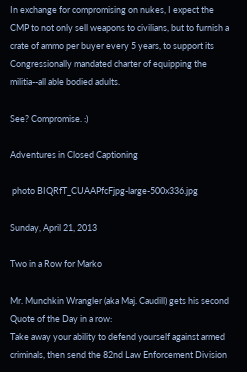In exchange for compromising on nukes, I expect the CMP to not only sell weapons to civilians, but to furnish a crate of ammo per buyer every 5 years, to support its Congressionally mandated charter of equipping the militia--all able bodied adults.

See? Compromise. :)

Adventures in Closed Captioning

 photo BIQRfT_CUAAPfcFjpg-large-500x336.jpg

Sunday, April 21, 2013

Two in a Row for Marko

Mr. Munchkin Wrangler (aka Maj. Caudill) gets his second Quote of the Day in a row:
Take away your ability to defend yourself against armed criminals, then send the 82nd Law Enforcement Division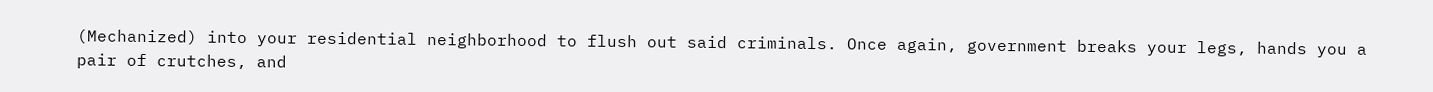(Mechanized) into your residential neighborhood to flush out said criminals. Once again, government breaks your legs, hands you a pair of crutches, and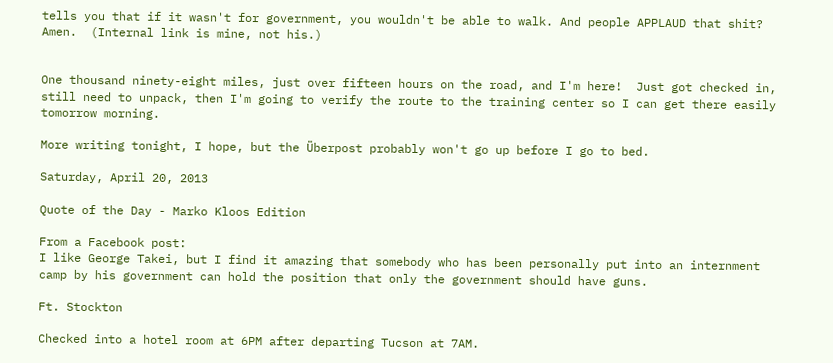tells you that if it wasn't for government, you wouldn't be able to walk. And people APPLAUD that shit?
Amen.  (Internal link is mine, not his.)


One thousand ninety-eight miles, just over fifteen hours on the road, and I'm here!  Just got checked in, still need to unpack, then I'm going to verify the route to the training center so I can get there easily tomorrow morning.

More writing tonight, I hope, but the Überpost probably won't go up before I go to bed.

Saturday, April 20, 2013

Quote of the Day - Marko Kloos Edition

From a Facebook post:
I like George Takei, but I find it amazing that somebody who has been personally put into an internment camp by his government can hold the position that only the government should have guns.

Ft. Stockton

Checked into a hotel room at 6PM after departing Tucson at 7AM.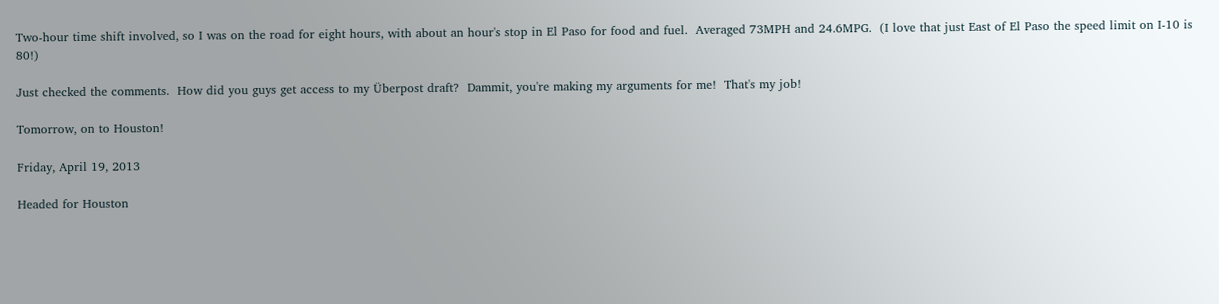Two-hour time shift involved, so I was on the road for eight hours, with about an hour's stop in El Paso for food and fuel.  Averaged 73MPH and 24.6MPG.  (I love that just East of El Paso the speed limit on I-10 is 80!)

Just checked the comments.  How did you guys get access to my Überpost draft?  Dammit, you're making my arguments for me!  That's my job!

Tomorrow, on to Houston!

Friday, April 19, 2013

Headed for Houston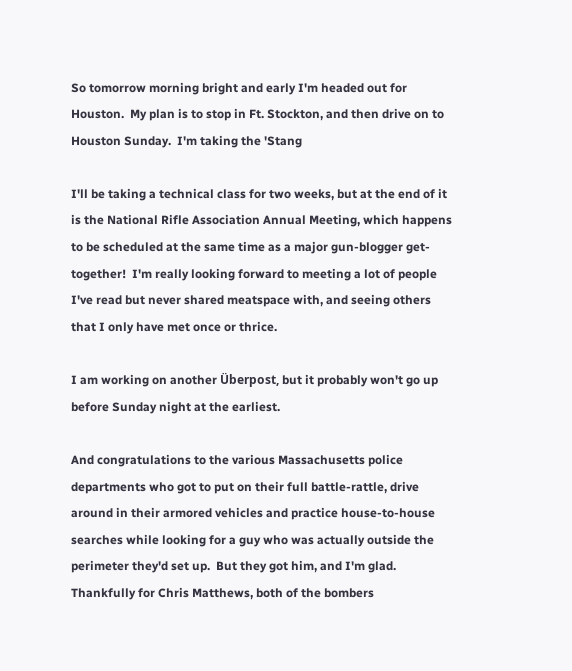So tomorrow morning bright and early I'm headed out for Houston.  My plan is to stop in Ft. Stockton, and then drive on to Houston Sunday.  I'm taking the 'Stang

I'll be taking a technical class for two weeks, but at the end of it is the National Rifle Association Annual Meeting, which happens to be scheduled at the same time as a major gun-blogger get-together!  I'm really looking forward to meeting a lot of people I've read but never shared meatspace with, and seeing others that I only have met once or thrice.

I am working on another Überpost, but it probably won't go up before Sunday night at the earliest.

And congratulations to the various Massachusetts police departments who got to put on their full battle-rattle, drive around in their armored vehicles and practice house-to-house searches while looking for a guy who was actually outside the perimeter they'd set up.  But they got him, and I'm glad.  Thankfully for Chris Matthews, both of the bombers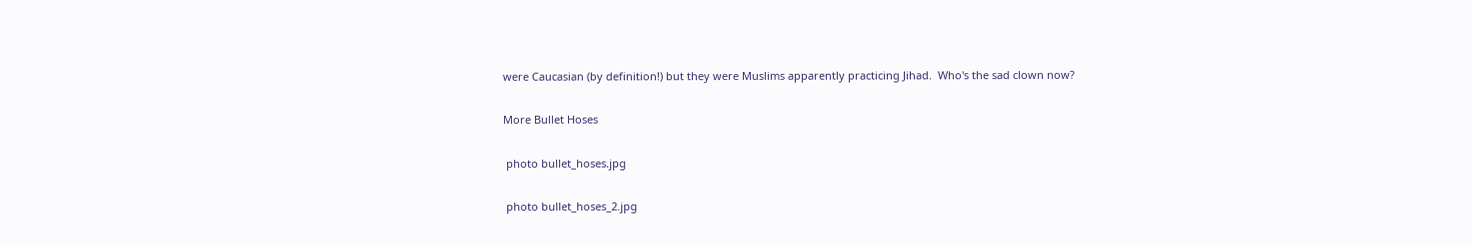were Caucasian (by definition!) but they were Muslims apparently practicing Jihad.  Who's the sad clown now?

More Bullet Hoses

 photo bullet_hoses.jpg

 photo bullet_hoses_2.jpg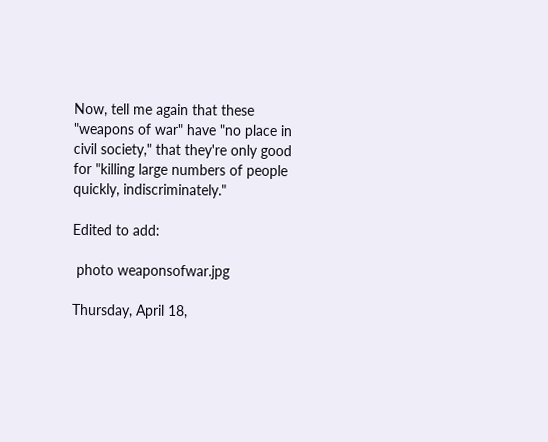Now, tell me again that these "weapons of war" have "no place in civil society," that they're only good for "killing large numbers of people quickly, indiscriminately."

Edited to add:

 photo weaponsofwar.jpg

Thursday, April 18,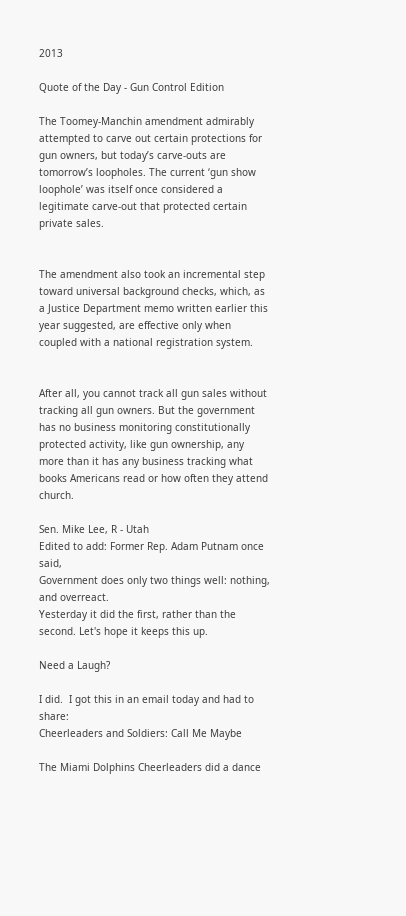2013

Quote of the Day - Gun Control Edition

The Toomey-Manchin amendment admirably attempted to carve out certain protections for gun owners, but today’s carve-outs are tomorrow’s loopholes. The current ‘gun show loophole’ was itself once considered a legitimate carve-out that protected certain private sales.


The amendment also took an incremental step toward universal background checks, which, as a Justice Department memo written earlier this year suggested, are effective only when coupled with a national registration system.


After all, you cannot track all gun sales without tracking all gun owners. But the government has no business monitoring constitutionally protected activity, like gun ownership, any more than it has any business tracking what books Americans read or how often they attend church.

Sen. Mike Lee, R - Utah
Edited to add: Former Rep. Adam Putnam once said,
Government does only two things well: nothing, and overreact.
Yesterday it did the first, rather than the second. Let's hope it keeps this up.

Need a Laugh?

I did.  I got this in an email today and had to share:
Cheerleaders and Soldiers: Call Me Maybe

The Miami Dolphins Cheerleaders did a dance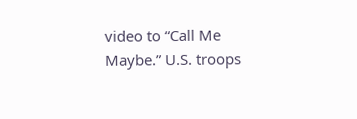video to “Call Me Maybe.” U.S. troops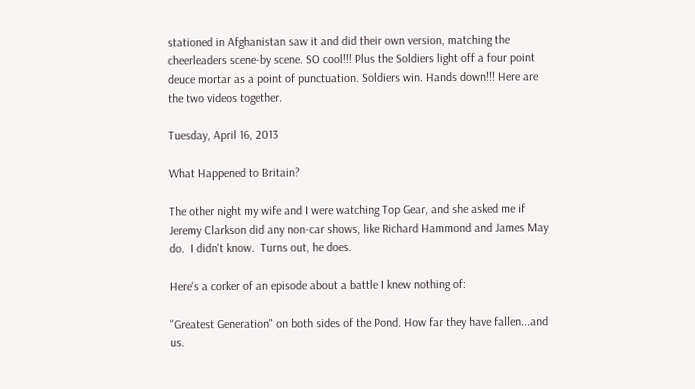stationed in Afghanistan saw it and did their own version, matching the cheerleaders scene-by scene. SO cool!!! Plus the Soldiers light off a four point deuce mortar as a point of punctuation. Soldiers win. Hands down!!! Here are the two videos together.

Tuesday, April 16, 2013

What Happened to Britain?

The other night my wife and I were watching Top Gear, and she asked me if Jeremy Clarkson did any non-car shows, like Richard Hammond and James May do.  I didn't know.  Turns out, he does.

Here's a corker of an episode about a battle I knew nothing of:

"Greatest Generation" on both sides of the Pond. How far they have fallen...and us.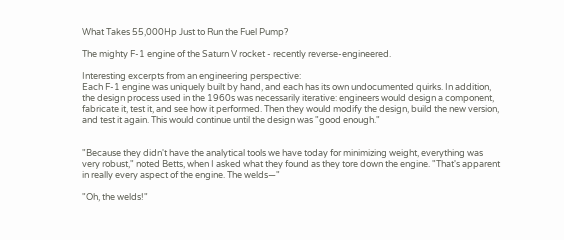What Takes 55,000Hp Just to Run the Fuel Pump?

The mighty F-1 engine of the Saturn V rocket - recently reverse-engineered.

Interesting excerpts from an engineering perspective:
Each F-1 engine was uniquely built by hand, and each has its own undocumented quirks. In addition, the design process used in the 1960s was necessarily iterative: engineers would design a component, fabricate it, test it, and see how it performed. Then they would modify the design, build the new version, and test it again. This would continue until the design was "good enough."


"Because they didn't have the analytical tools we have today for minimizing weight, everything was very robust," noted Betts, when I asked what they found as they tore down the engine. "That's apparent in really every aspect of the engine. The welds—"

"Oh, the welds!"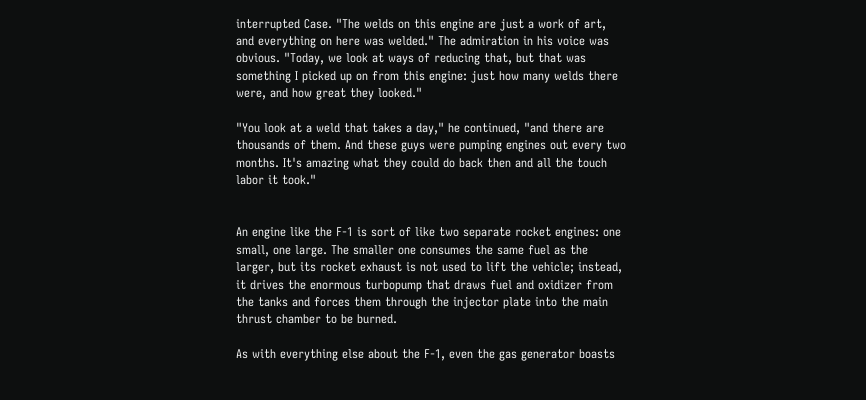interrupted Case. "The welds on this engine are just a work of art, and everything on here was welded." The admiration in his voice was obvious. "Today, we look at ways of reducing that, but that was something I picked up on from this engine: just how many welds there were, and how great they looked."

"You look at a weld that takes a day," he continued, "and there are thousands of them. And these guys were pumping engines out every two months. It's amazing what they could do back then and all the touch labor it took."


An engine like the F-1 is sort of like two separate rocket engines: one small, one large. The smaller one consumes the same fuel as the larger, but its rocket exhaust is not used to lift the vehicle; instead, it drives the enormous turbopump that draws fuel and oxidizer from the tanks and forces them through the injector plate into the main thrust chamber to be burned.

As with everything else about the F-1, even the gas generator boasts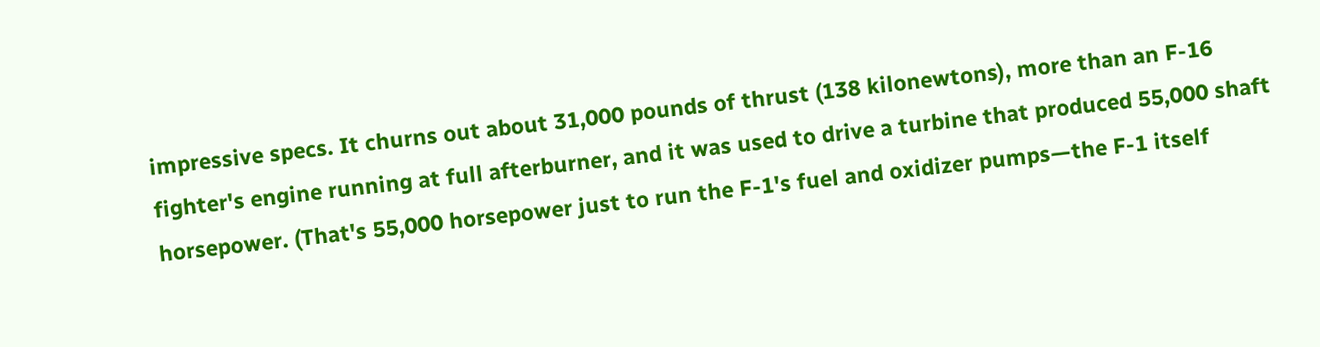impressive specs. It churns out about 31,000 pounds of thrust (138 kilonewtons), more than an F-16 fighter's engine running at full afterburner, and it was used to drive a turbine that produced 55,000 shaft horsepower. (That's 55,000 horsepower just to run the F-1's fuel and oxidizer pumps—the F-1 itself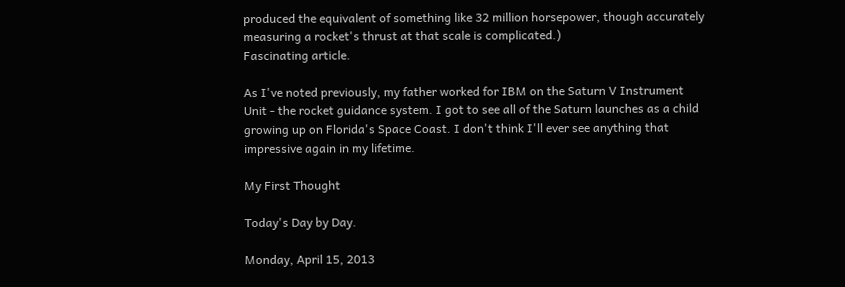produced the equivalent of something like 32 million horsepower, though accurately measuring a rocket's thrust at that scale is complicated.)
Fascinating article.

As I've noted previously, my father worked for IBM on the Saturn V Instrument Unit - the rocket guidance system. I got to see all of the Saturn launches as a child growing up on Florida's Space Coast. I don't think I'll ever see anything that impressive again in my lifetime.

My First Thought

Today's Day by Day.

Monday, April 15, 2013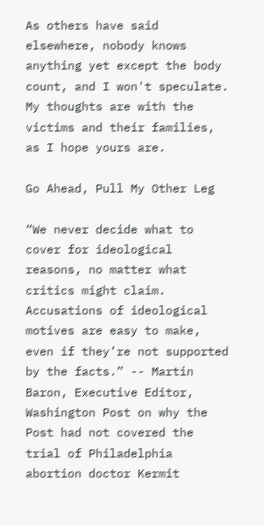As others have said elsewhere, nobody knows anything yet except the body count, and I won't speculate.  My thoughts are with the victims and their families, as I hope yours are.

Go Ahead, Pull My Other Leg

“We never decide what to cover for ideological reasons, no matter what critics might claim. Accusations of ideological motives are easy to make, even if they’re not supported by the facts.” -- Martin Baron, Executive Editor, Washington Post on why the Post had not covered the trial of Philadelphia abortion doctor Kermit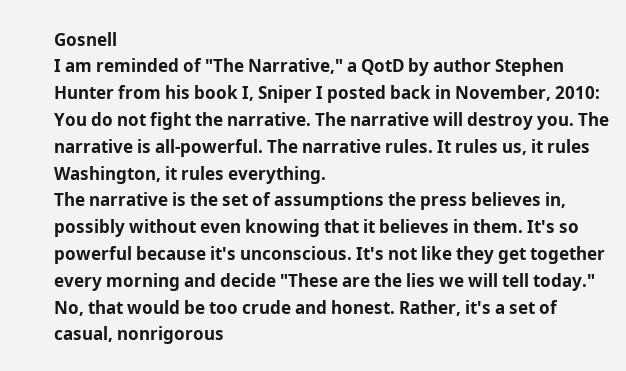Gosnell
I am reminded of "The Narrative," a QotD by author Stephen Hunter from his book I, Sniper I posted back in November, 2010:
You do not fight the narrative. The narrative will destroy you. The narrative is all-powerful. The narrative rules. It rules us, it rules Washington, it rules everything.
The narrative is the set of assumptions the press believes in, possibly without even knowing that it believes in them. It's so powerful because it's unconscious. It's not like they get together every morning and decide "These are the lies we will tell today." No, that would be too crude and honest. Rather, it's a set of casual, nonrigorous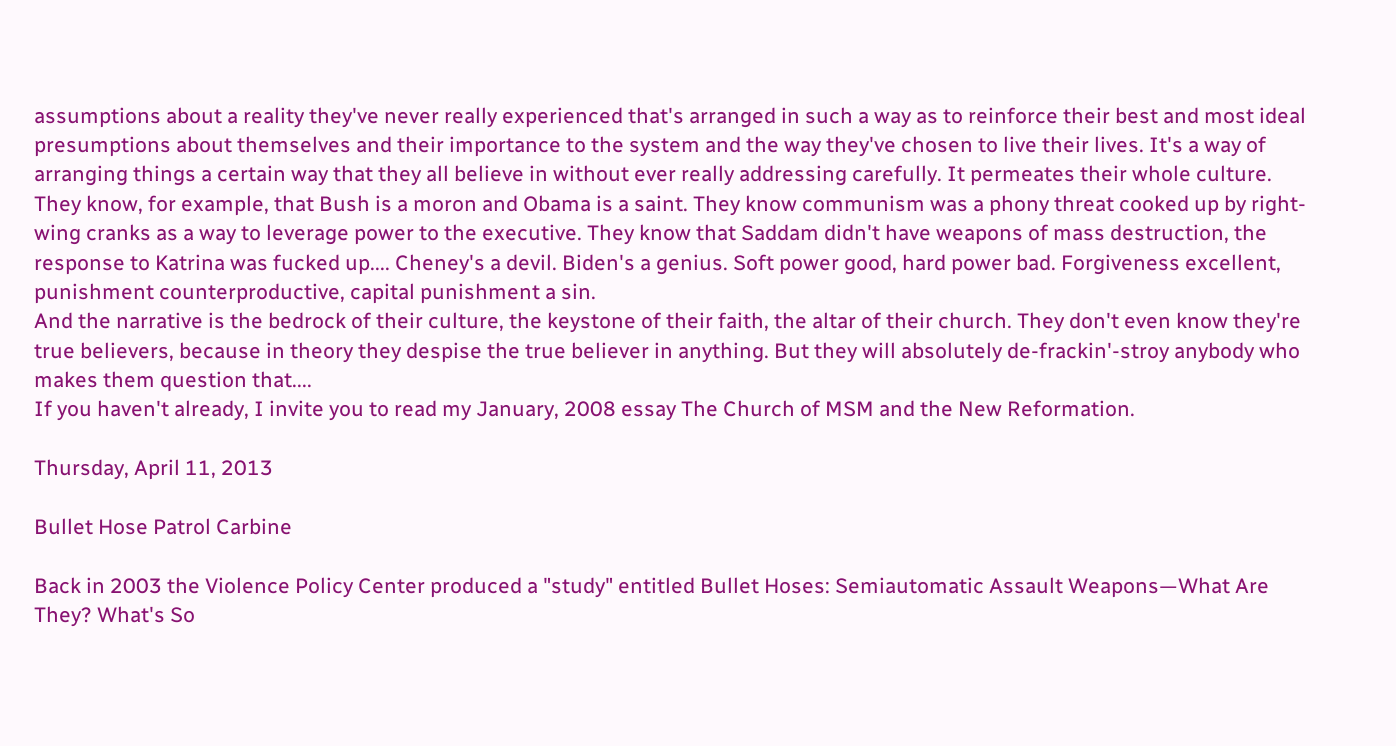assumptions about a reality they've never really experienced that's arranged in such a way as to reinforce their best and most ideal presumptions about themselves and their importance to the system and the way they've chosen to live their lives. It's a way of arranging things a certain way that they all believe in without ever really addressing carefully. It permeates their whole culture. They know, for example, that Bush is a moron and Obama is a saint. They know communism was a phony threat cooked up by right-wing cranks as a way to leverage power to the executive. They know that Saddam didn't have weapons of mass destruction, the response to Katrina was fucked up.... Cheney's a devil. Biden's a genius. Soft power good, hard power bad. Forgiveness excellent, punishment counterproductive, capital punishment a sin.
And the narrative is the bedrock of their culture, the keystone of their faith, the altar of their church. They don't even know they're true believers, because in theory they despise the true believer in anything. But they will absolutely de-frackin'-stroy anybody who makes them question that....
If you haven't already, I invite you to read my January, 2008 essay The Church of MSM and the New Reformation.

Thursday, April 11, 2013

Bullet Hose Patrol Carbine

Back in 2003 the Violence Policy Center produced a "study" entitled Bullet Hoses: Semiautomatic Assault Weapons—What Are They? What's So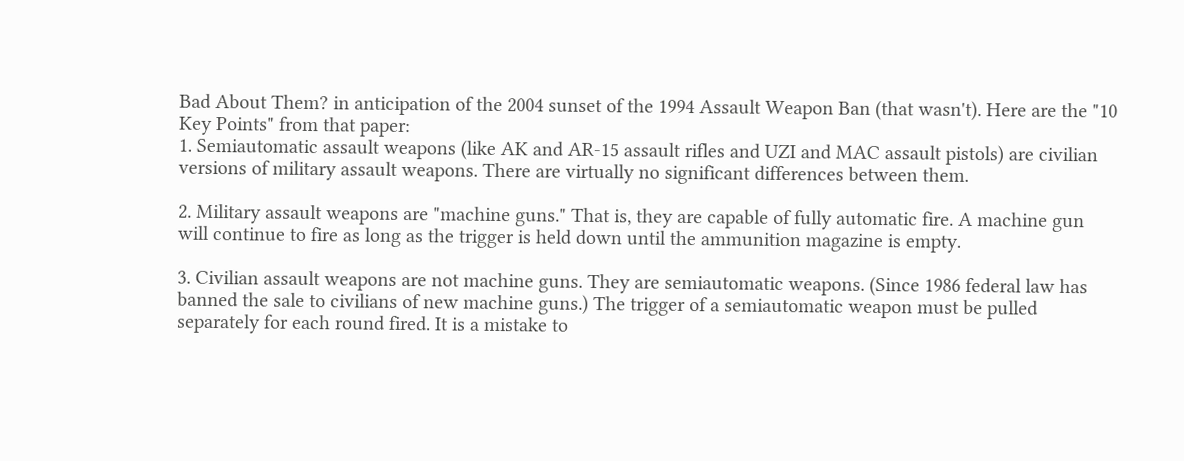Bad About Them? in anticipation of the 2004 sunset of the 1994 Assault Weapon Ban (that wasn't). Here are the "10 Key Points" from that paper:
1. Semiautomatic assault weapons (like AK and AR-15 assault rifles and UZI and MAC assault pistols) are civilian versions of military assault weapons. There are virtually no significant differences between them.

2. Military assault weapons are "machine guns." That is, they are capable of fully automatic fire. A machine gun will continue to fire as long as the trigger is held down until the ammunition magazine is empty.

3. Civilian assault weapons are not machine guns. They are semiautomatic weapons. (Since 1986 federal law has banned the sale to civilians of new machine guns.) The trigger of a semiautomatic weapon must be pulled separately for each round fired. It is a mistake to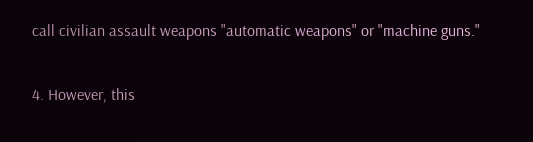call civilian assault weapons "automatic weapons" or "machine guns."

4. However, this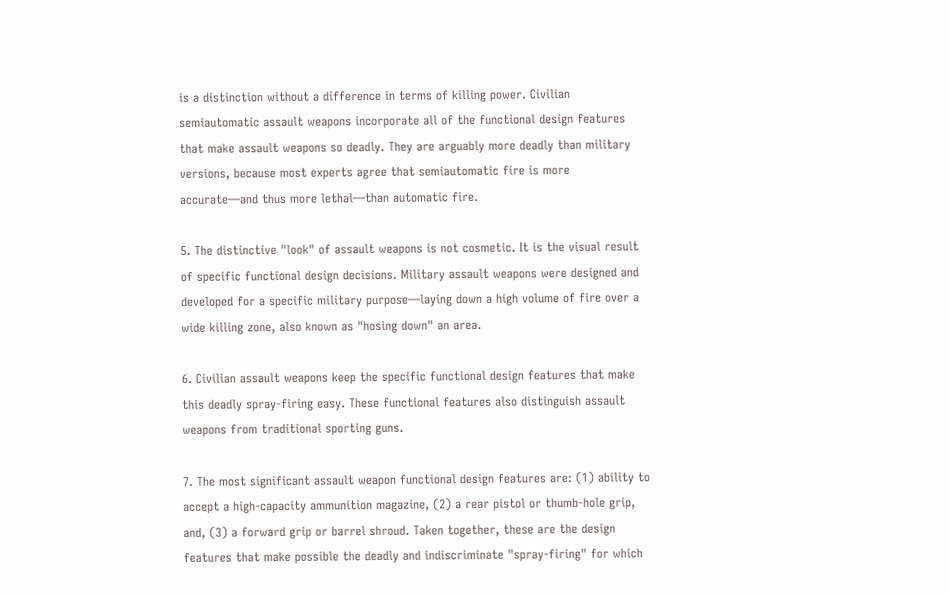is a distinction without a difference in terms of killing power. Civilian semiautomatic assault weapons incorporate all of the functional design features that make assault weapons so deadly. They are arguably more deadly than military versions, because most experts agree that semiautomatic fire is more accurate—and thus more lethal—than automatic fire.

5. The distinctive "look" of assault weapons is not cosmetic. It is the visual result of specific functional design decisions. Military assault weapons were designed and developed for a specific military purpose—laying down a high volume of fire over a wide killing zone, also known as "hosing down" an area.

6. Civilian assault weapons keep the specific functional design features that make this deadly spray-firing easy. These functional features also distinguish assault weapons from traditional sporting guns.

7. The most significant assault weapon functional design features are: (1) ability to accept a high-capacity ammunition magazine, (2) a rear pistol or thumb-hole grip, and, (3) a forward grip or barrel shroud. Taken together, these are the design features that make possible the deadly and indiscriminate "spray-firing" for which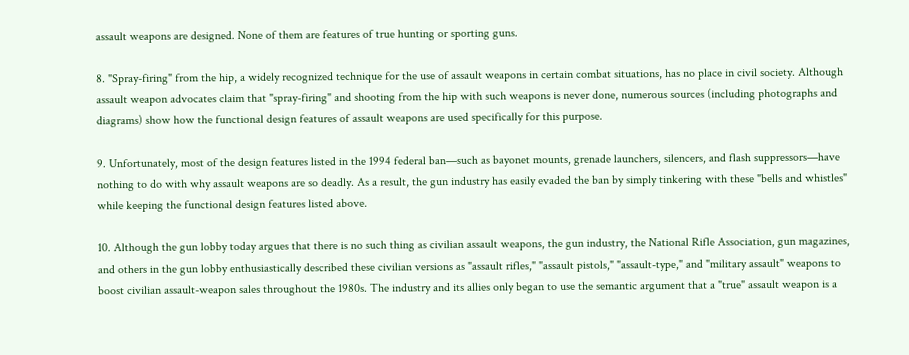assault weapons are designed. None of them are features of true hunting or sporting guns.

8. "Spray-firing" from the hip, a widely recognized technique for the use of assault weapons in certain combat situations, has no place in civil society. Although assault weapon advocates claim that "spray-firing" and shooting from the hip with such weapons is never done, numerous sources (including photographs and diagrams) show how the functional design features of assault weapons are used specifically for this purpose.

9. Unfortunately, most of the design features listed in the 1994 federal ban—such as bayonet mounts, grenade launchers, silencers, and flash suppressors—have nothing to do with why assault weapons are so deadly. As a result, the gun industry has easily evaded the ban by simply tinkering with these "bells and whistles" while keeping the functional design features listed above.

10. Although the gun lobby today argues that there is no such thing as civilian assault weapons, the gun industry, the National Rifle Association, gun magazines, and others in the gun lobby enthusiastically described these civilian versions as "assault rifles," "assault pistols," "assault-type," and "military assault" weapons to boost civilian assault-weapon sales throughout the 1980s. The industry and its allies only began to use the semantic argument that a "true" assault weapon is a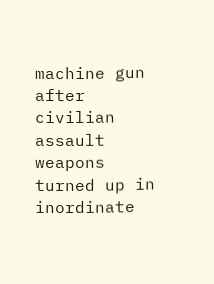machine gun after civilian assault weapons turned up in inordinate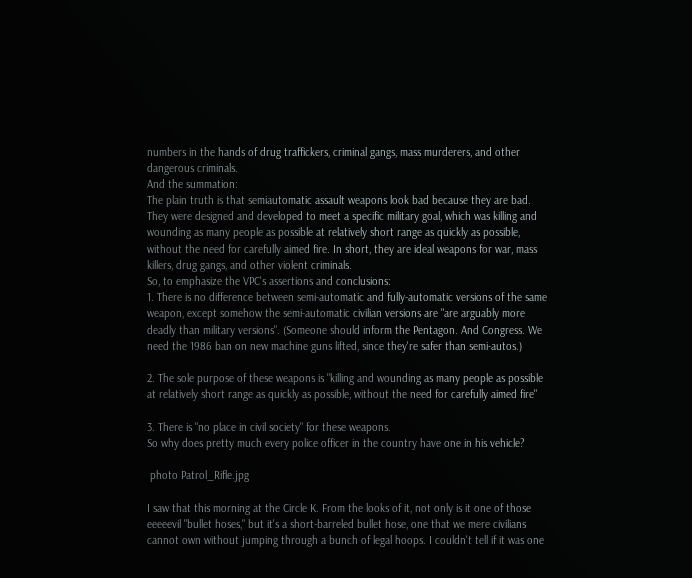numbers in the hands of drug traffickers, criminal gangs, mass murderers, and other dangerous criminals.
And the summation:
The plain truth is that semiautomatic assault weapons look bad because they are bad. They were designed and developed to meet a specific military goal, which was killing and wounding as many people as possible at relatively short range as quickly as possible, without the need for carefully aimed fire. In short, they are ideal weapons for war, mass killers, drug gangs, and other violent criminals.
So, to emphasize the VPC's assertions and conclusions:
1. There is no difference between semi-automatic and fully-automatic versions of the same weapon, except somehow the semi-automatic civilian versions are "are arguably more deadly than military versions". (Someone should inform the Pentagon. And Congress. We need the 1986 ban on new machine guns lifted, since they're safer than semi-autos.)

2. The sole purpose of these weapons is "killing and wounding as many people as possible at relatively short range as quickly as possible, without the need for carefully aimed fire"

3. There is "no place in civil society" for these weapons.
So why does pretty much every police officer in the country have one in his vehicle?

 photo Patrol_Rifle.jpg

I saw that this morning at the Circle K. From the looks of it, not only is it one of those eeeeevil "bullet hoses," but it's a short-barreled bullet hose, one that we mere civilians cannot own without jumping through a bunch of legal hoops. I couldn't tell if it was one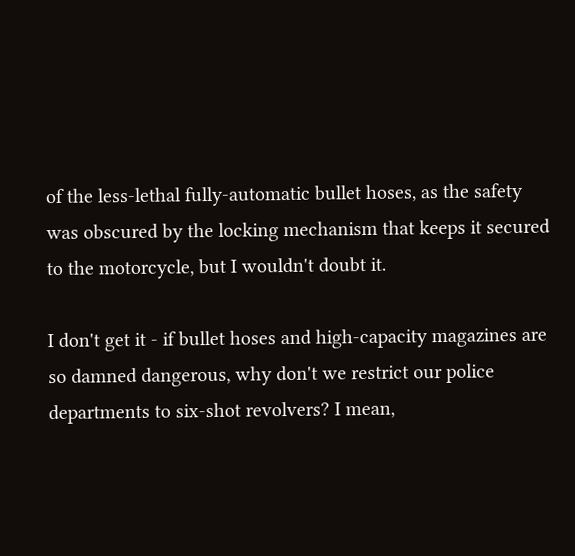of the less-lethal fully-automatic bullet hoses, as the safety was obscured by the locking mechanism that keeps it secured to the motorcycle, but I wouldn't doubt it.

I don't get it - if bullet hoses and high-capacity magazines are so damned dangerous, why don't we restrict our police departments to six-shot revolvers? I mean,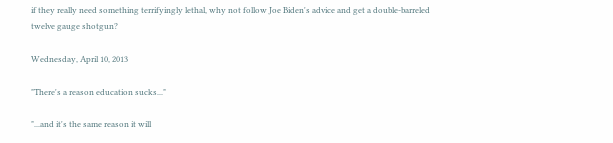if they really need something terrifyingly lethal, why not follow Joe Biden's advice and get a double-barreled twelve gauge shotgun?

Wednesday, April 10, 2013

"There's a reason education sucks..."

"...and it's the same reason it will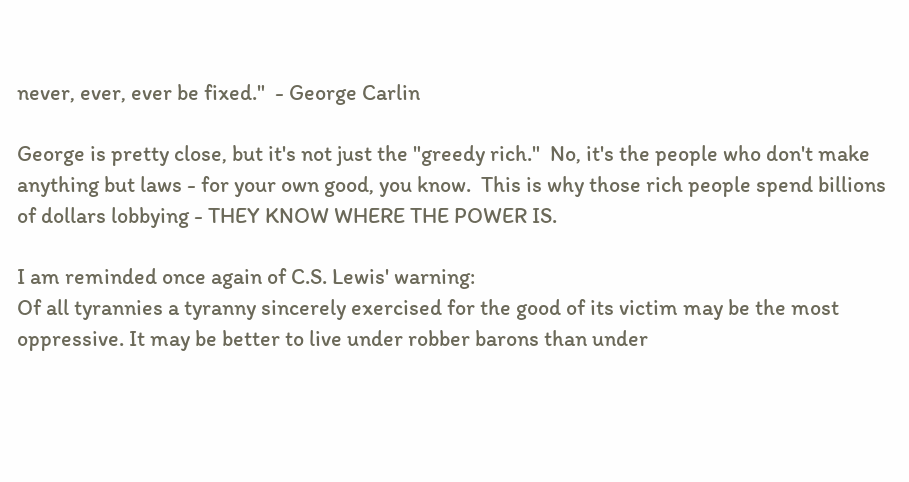never, ever, ever be fixed."  - George Carlin

George is pretty close, but it's not just the "greedy rich."  No, it's the people who don't make anything but laws - for your own good, you know.  This is why those rich people spend billions of dollars lobbying - THEY KNOW WHERE THE POWER IS.

I am reminded once again of C.S. Lewis' warning:
Of all tyrannies a tyranny sincerely exercised for the good of its victim may be the most oppressive. It may be better to live under robber barons than under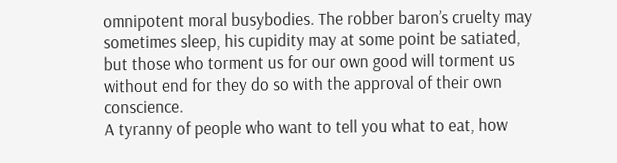omnipotent moral busybodies. The robber baron’s cruelty may sometimes sleep, his cupidity may at some point be satiated, but those who torment us for our own good will torment us without end for they do so with the approval of their own conscience.
A tyranny of people who want to tell you what to eat, how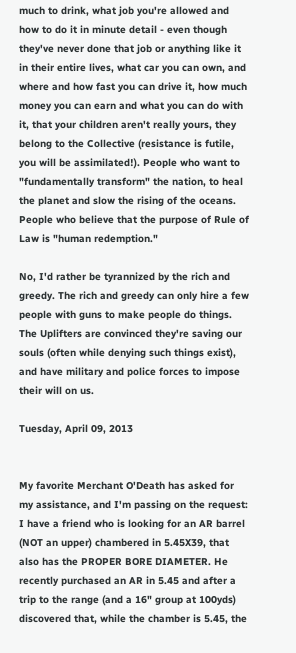much to drink, what job you're allowed and how to do it in minute detail - even though they've never done that job or anything like it in their entire lives, what car you can own, and where and how fast you can drive it, how much money you can earn and what you can do with it, that your children aren't really yours, they belong to the Collective (resistance is futile, you will be assimilated!). People who want to "fundamentally transform" the nation, to heal the planet and slow the rising of the oceans. People who believe that the purpose of Rule of Law is "human redemption."

No, I'd rather be tyrannized by the rich and greedy. The rich and greedy can only hire a few people with guns to make people do things. The Uplifters are convinced they're saving our souls (often while denying such things exist), and have military and police forces to impose their will on us.

Tuesday, April 09, 2013


My favorite Merchant O'Death has asked for my assistance, and I'm passing on the request:
I have a friend who is looking for an AR barrel (NOT an upper) chambered in 5.45X39, that also has the PROPER BORE DIAMETER. He recently purchased an AR in 5.45 and after a trip to the range (and a 16" group at 100yds) discovered that, while the chamber is 5.45, the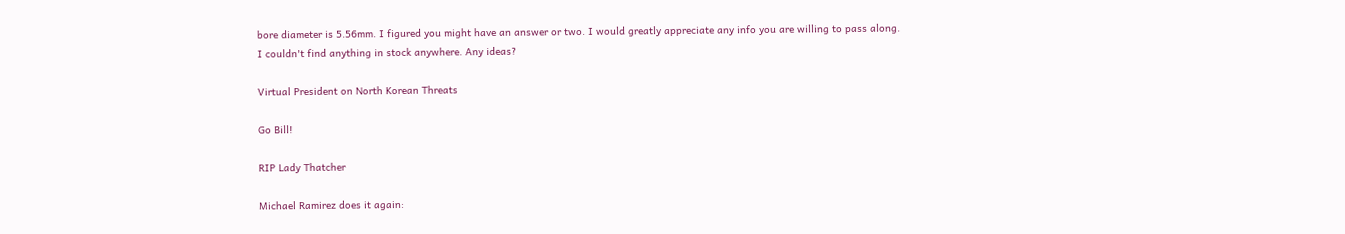bore diameter is 5.56mm. I figured you might have an answer or two. I would greatly appreciate any info you are willing to pass along.
I couldn't find anything in stock anywhere. Any ideas?

Virtual President on North Korean Threats

Go Bill!

RIP Lady Thatcher

Michael Ramirez does it again: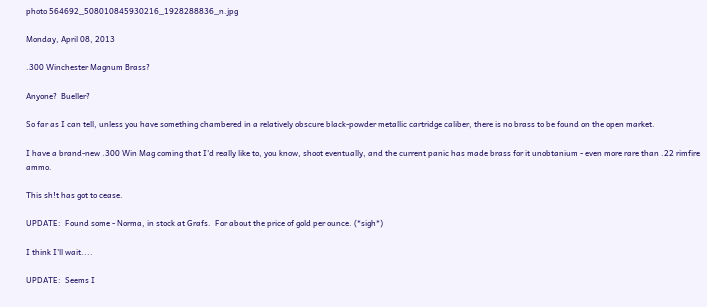photo 564692_508010845930216_1928288836_n.jpg

Monday, April 08, 2013

.300 Winchester Magnum Brass?

Anyone?  Bueller?

So far as I can tell, unless you have something chambered in a relatively obscure black-powder metallic cartridge caliber, there is no brass to be found on the open market.

I have a brand-new .300 Win Mag coming that I'd really like to, you know, shoot eventually, and the current panic has made brass for it unobtanium - even more rare than .22 rimfire ammo.

This sh!t has got to cease.

UPDATE:  Found some - Norma, in stock at Grafs.  For about the price of gold per ounce. (*sigh*)

I think I'll wait....

UPDATE:  Seems I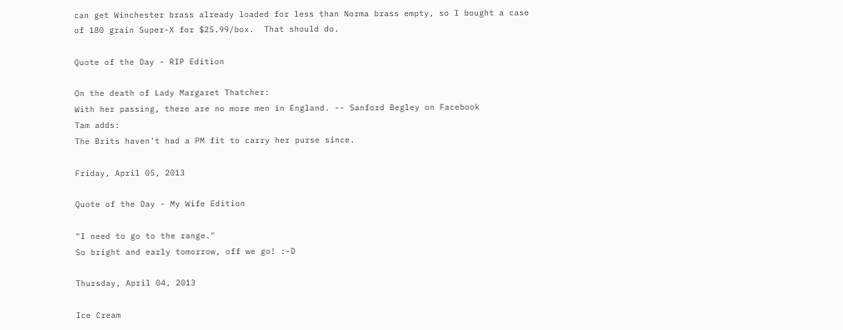can get Winchester brass already loaded for less than Norma brass empty, so I bought a case of 180 grain Super-X for $25.99/box.  That should do.

Quote of the Day - RIP Edition

On the death of Lady Margaret Thatcher:
With her passing, there are no more men in England. -- Sanford Begley on Facebook
Tam adds:
The Brits haven't had a PM fit to carry her purse since.

Friday, April 05, 2013

Quote of the Day - My Wife Edition

"I need to go to the range."
So bright and early tomorrow, off we go! :-D

Thursday, April 04, 2013

Ice Cream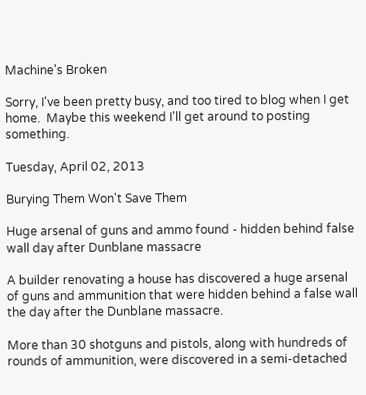Machine's Broken

Sorry, I've been pretty busy, and too tired to blog when I get home.  Maybe this weekend I'll get around to posting something.

Tuesday, April 02, 2013

Burying Them Won't Save Them

Huge arsenal of guns and ammo found - hidden behind false wall day after Dunblane massacre

A builder renovating a house has discovered a huge arsenal of guns and ammunition that were hidden behind a false wall the day after the Dunblane massacre.

More than 30 shotguns and pistols, along with hundreds of rounds of ammunition, were discovered in a semi-detached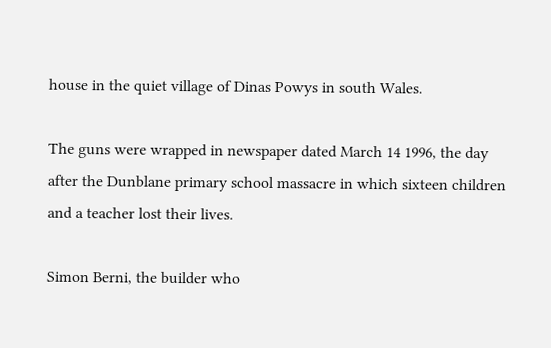house in the quiet village of Dinas Powys in south Wales.

The guns were wrapped in newspaper dated March 14 1996, the day after the Dunblane primary school massacre in which sixteen children and a teacher lost their lives.

Simon Berni, the builder who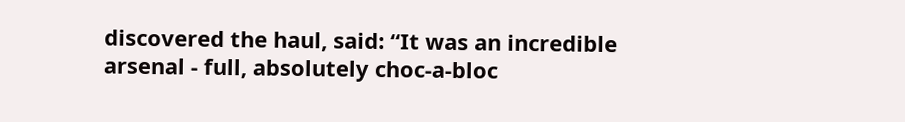discovered the haul, said: “It was an incredible arsenal - full, absolutely choc-a-bloc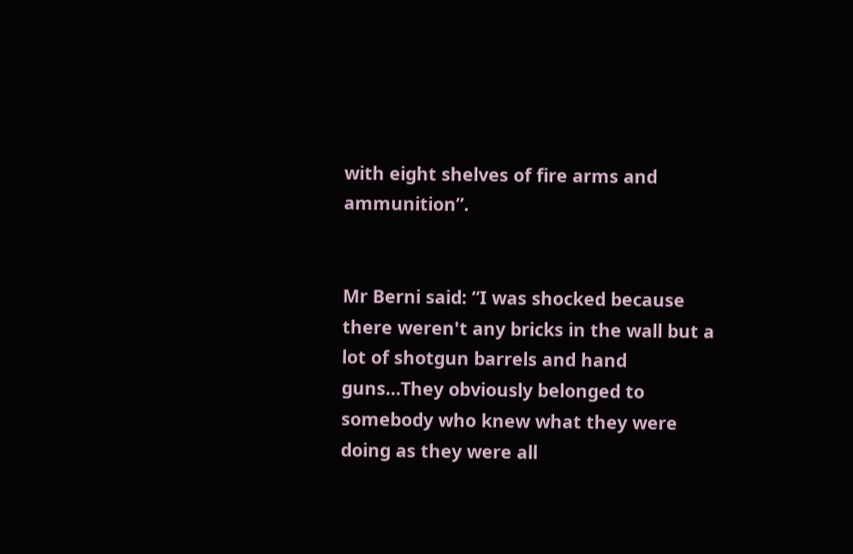with eight shelves of fire arms and ammunition”.


Mr Berni said: “I was shocked because there weren't any bricks in the wall but a lot of shotgun barrels and hand guns…They obviously belonged to somebody who knew what they were doing as they were all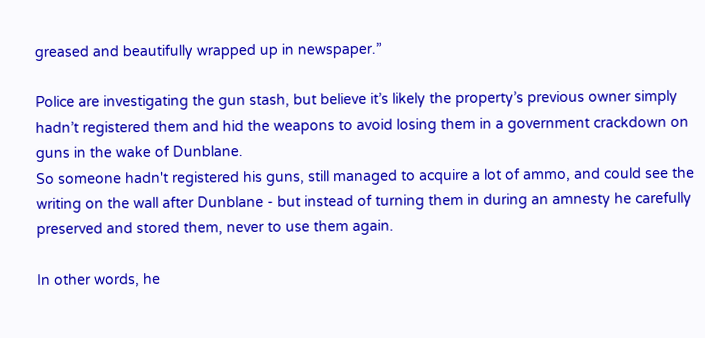greased and beautifully wrapped up in newspaper.”

Police are investigating the gun stash, but believe it’s likely the property’s previous owner simply hadn’t registered them and hid the weapons to avoid losing them in a government crackdown on guns in the wake of Dunblane.
So someone hadn't registered his guns, still managed to acquire a lot of ammo, and could see the writing on the wall after Dunblane - but instead of turning them in during an amnesty he carefully preserved and stored them, never to use them again.

In other words, he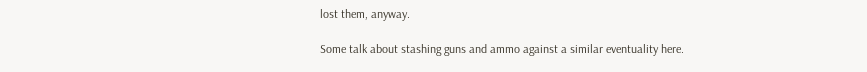lost them, anyway.

Some talk about stashing guns and ammo against a similar eventuality here.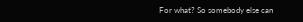For what? So somebody else can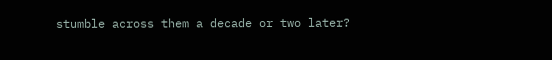stumble across them a decade or two later?